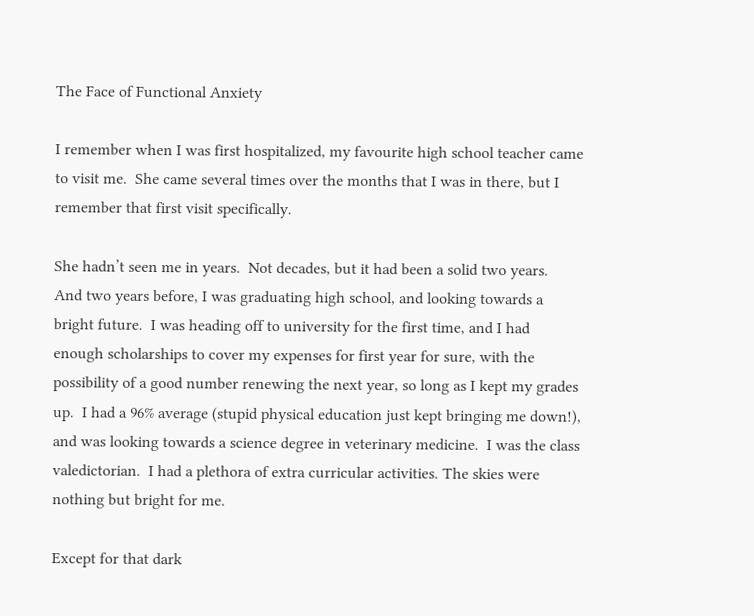The Face of Functional Anxiety

I remember when I was first hospitalized, my favourite high school teacher came to visit me.  She came several times over the months that I was in there, but I remember that first visit specifically.

She hadn’t seen me in years.  Not decades, but it had been a solid two years.  And two years before, I was graduating high school, and looking towards a bright future.  I was heading off to university for the first time, and I had enough scholarships to cover my expenses for first year for sure, with the possibility of a good number renewing the next year, so long as I kept my grades up.  I had a 96% average (stupid physical education just kept bringing me down!), and was looking towards a science degree in veterinary medicine.  I was the class valedictorian.  I had a plethora of extra curricular activities. The skies were nothing but bright for me.

Except for that dark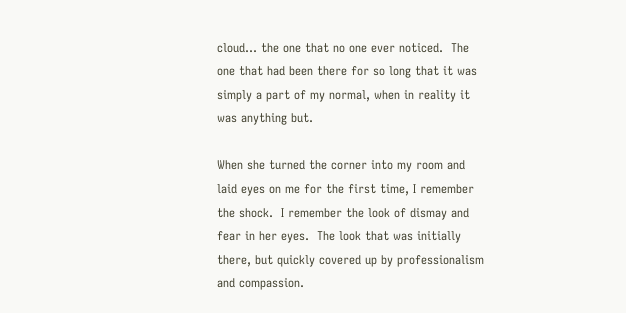cloud… the one that no one ever noticed.  The one that had been there for so long that it was simply a part of my normal, when in reality it was anything but.

When she turned the corner into my room and laid eyes on me for the first time, I remember the shock.  I remember the look of dismay and fear in her eyes.  The look that was initially there, but quickly covered up by professionalism and compassion.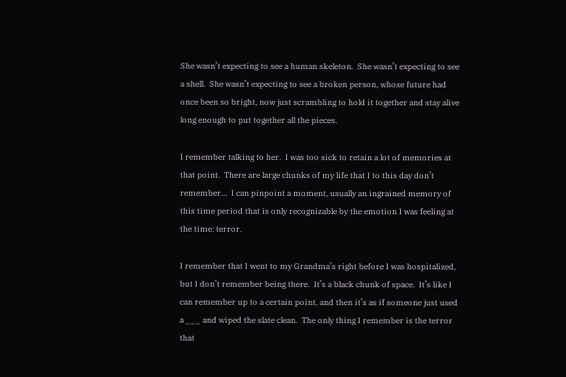She wasn’t expecting to see a human skeleton.  She wasn’t expecting to see a shell.  She wasn’t expecting to see a broken person, whose future had once been so bright, now just scrambling to hold it together and stay alive long enough to put together all the pieces.

I remember talking to her.  I was too sick to retain a lot of memories at that point.  There are large chunks of my life that I to this day don’t remember…  I can pinpoint a moment, usually an ingrained memory of this time period that is only recognizable by the emotion I was feeling at the time: terror.

I remember that I went to my Grandma’s right before I was hospitalized, but I don’t remember being there.  It’s a black chunk of space.  It’s like I can remember up to a certain point, and then it’s as if someone just used a ___ and wiped the slate clean.  The only thing I remember is the terror that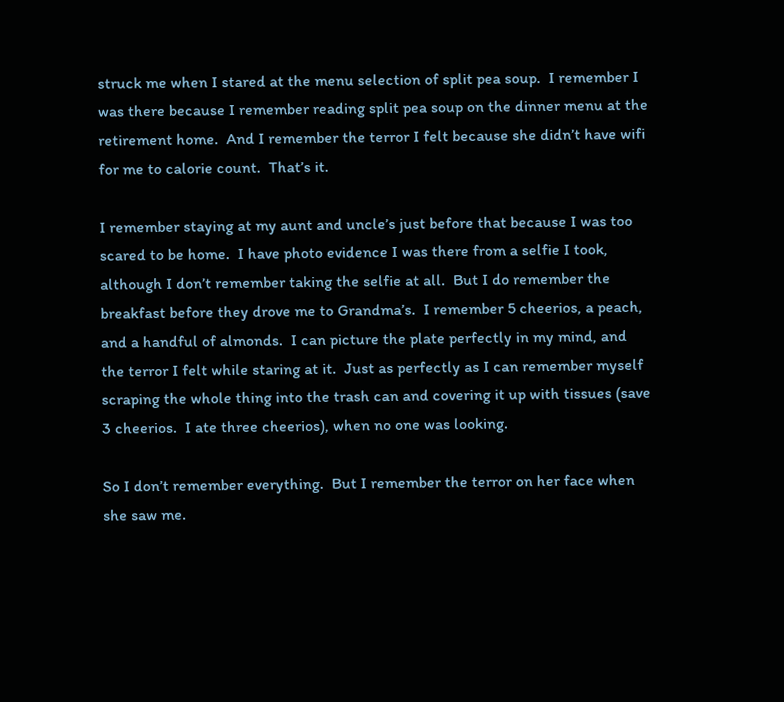struck me when I stared at the menu selection of split pea soup.  I remember I was there because I remember reading split pea soup on the dinner menu at the retirement home.  And I remember the terror I felt because she didn’t have wifi for me to calorie count.  That’s it.

I remember staying at my aunt and uncle’s just before that because I was too scared to be home.  I have photo evidence I was there from a selfie I took, although I don’t remember taking the selfie at all.  But I do remember the breakfast before they drove me to Grandma’s.  I remember 5 cheerios, a peach, and a handful of almonds.  I can picture the plate perfectly in my mind, and the terror I felt while staring at it.  Just as perfectly as I can remember myself scraping the whole thing into the trash can and covering it up with tissues (save 3 cheerios.  I ate three cheerios), when no one was looking.

So I don’t remember everything.  But I remember the terror on her face when she saw me.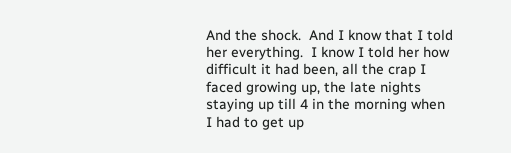And the shock.  And I know that I told her everything.  I know I told her how difficult it had been, all the crap I faced growing up, the late nights staying up till 4 in the morning when I had to get up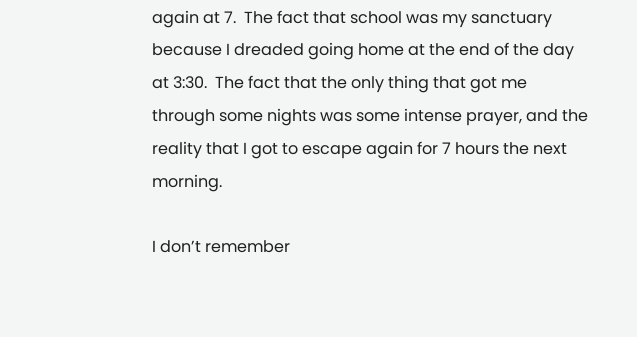again at 7.  The fact that school was my sanctuary because I dreaded going home at the end of the day at 3:30.  The fact that the only thing that got me through some nights was some intense prayer, and the reality that I got to escape again for 7 hours the next morning.

I don’t remember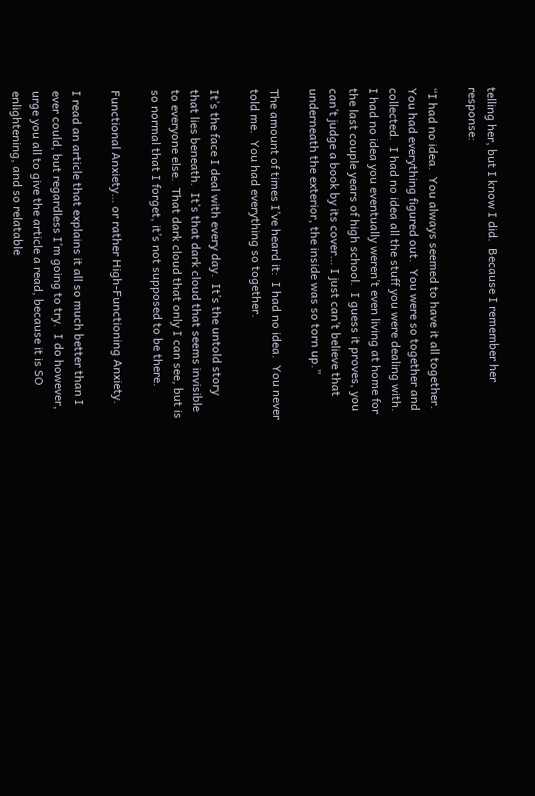telling her, but I know I did.  Because I remember her response:

“I had no idea.  You always seemed to have it all together.  You had everything figured out.  You were so together and collected.  I had no idea all the stuff you were dealing with.  I had no idea you eventually weren’t even living at home for the last couple years of high school.  I guess it proves, you can’t judge a book by its cover… I just can’t believe that underneath the exterior, the inside was so torn up.”

The amount of times I’ve heard it:  I had no idea.  You never told me.  You had everything so together.

It’s the face I deal with every day.  It’s the untold story that lies beneath.  It’s that dark cloud that seems invisible to everyone else.  That dark cloud that only I can see, but is so normal that I forget, it’s not supposed to be there.

Functional Anxiety… or rather High-Functioning Anxiety.

I read an article that explains it all so much better than I ever could, but regardless I’m going to try.  I do however, urge you all to give the article a read, because it is SO enlightening, and so relatable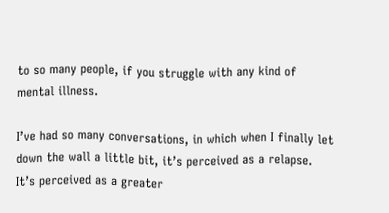to so many people, if you struggle with any kind of mental illness.

I’ve had so many conversations, in which when I finally let down the wall a little bit, it’s perceived as a relapse.  It’s perceived as a greater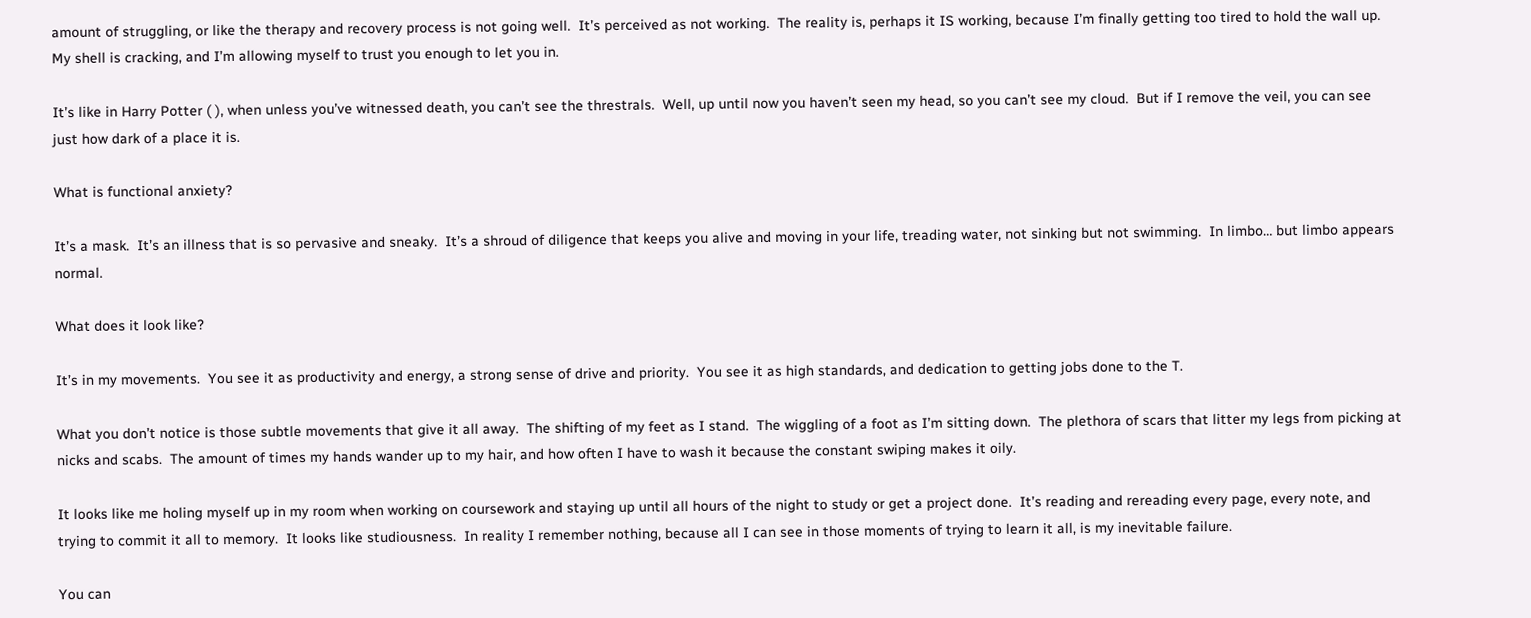amount of struggling, or like the therapy and recovery process is not going well.  It’s perceived as not working.  The reality is, perhaps it IS working, because I’m finally getting too tired to hold the wall up.  My shell is cracking, and I’m allowing myself to trust you enough to let you in.

It’s like in Harry Potter ( ), when unless you’ve witnessed death, you can’t see the threstrals.  Well, up until now you haven’t seen my head, so you can’t see my cloud.  But if I remove the veil, you can see just how dark of a place it is.

What is functional anxiety?

It’s a mask.  It’s an illness that is so pervasive and sneaky.  It’s a shroud of diligence that keeps you alive and moving in your life, treading water, not sinking but not swimming.  In limbo… but limbo appears normal.

What does it look like?

It’s in my movements.  You see it as productivity and energy, a strong sense of drive and priority.  You see it as high standards, and dedication to getting jobs done to the T.

What you don’t notice is those subtle movements that give it all away.  The shifting of my feet as I stand.  The wiggling of a foot as I’m sitting down.  The plethora of scars that litter my legs from picking at nicks and scabs.  The amount of times my hands wander up to my hair, and how often I have to wash it because the constant swiping makes it oily.

It looks like me holing myself up in my room when working on coursework and staying up until all hours of the night to study or get a project done.  It’s reading and rereading every page, every note, and trying to commit it all to memory.  It looks like studiousness.  In reality I remember nothing, because all I can see in those moments of trying to learn it all, is my inevitable failure.

You can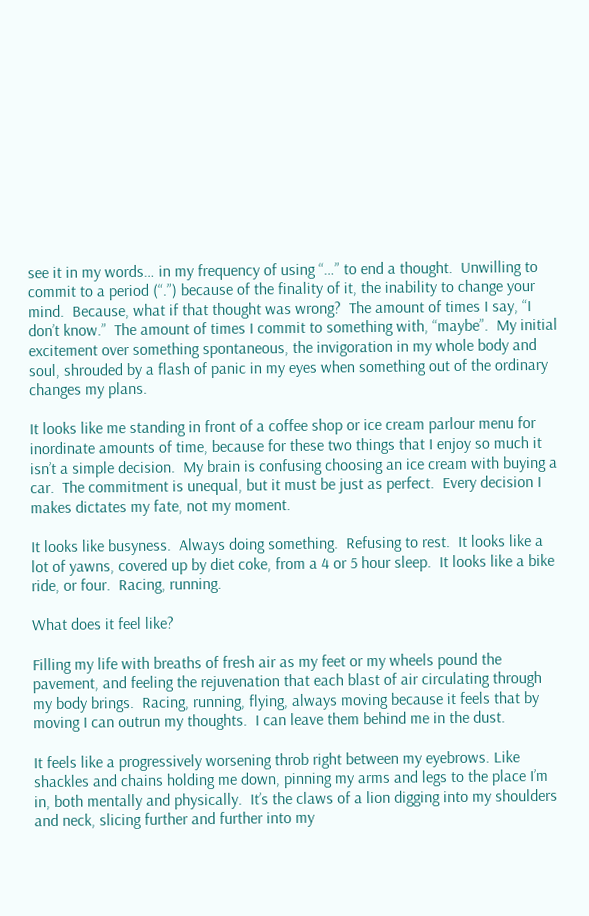see it in my words… in my frequency of using “…” to end a thought.  Unwilling to commit to a period (“.”) because of the finality of it, the inability to change your mind.  Because, what if that thought was wrong?  The amount of times I say, “I don’t know.”  The amount of times I commit to something with, “maybe”.  My initial excitement over something spontaneous, the invigoration in my whole body and soul, shrouded by a flash of panic in my eyes when something out of the ordinary changes my plans.

It looks like me standing in front of a coffee shop or ice cream parlour menu for inordinate amounts of time, because for these two things that I enjoy so much it isn’t a simple decision.  My brain is confusing choosing an ice cream with buying a car.  The commitment is unequal, but it must be just as perfect.  Every decision I makes dictates my fate, not my moment.

It looks like busyness.  Always doing something.  Refusing to rest.  It looks like a lot of yawns, covered up by diet coke, from a 4 or 5 hour sleep.  It looks like a bike ride, or four.  Racing, running.

What does it feel like?

Filling my life with breaths of fresh air as my feet or my wheels pound the pavement, and feeling the rejuvenation that each blast of air circulating through my body brings.  Racing, running, flying, always moving because it feels that by moving I can outrun my thoughts.  I can leave them behind me in the dust.

It feels like a progressively worsening throb right between my eyebrows. Like shackles and chains holding me down, pinning my arms and legs to the place I’m in, both mentally and physically.  It’s the claws of a lion digging into my shoulders and neck, slicing further and further into my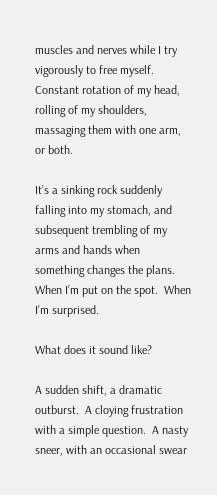muscles and nerves while I try vigorously to free myself.  Constant rotation of my head, rolling of my shoulders, massaging them with one arm, or both.

It’s a sinking rock suddenly falling into my stomach, and subsequent trembling of my arms and hands when something changes the plans.  When I’m put on the spot.  When I’m surprised.

What does it sound like?

A sudden shift, a dramatic outburst.  A cloying frustration with a simple question.  A nasty sneer, with an occasional swear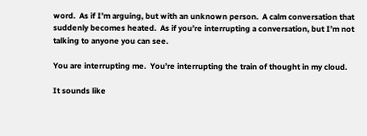word.  As if I’m arguing, but with an unknown person.  A calm conversation that suddenly becomes heated.  As if you’re interrupting a conversation, but I’m not talking to anyone you can see.

You are interrupting me.  You’re interrupting the train of thought in my cloud.

It sounds like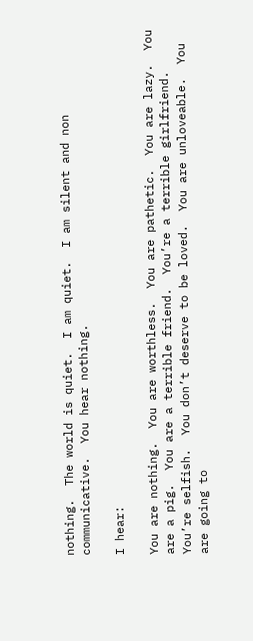nothing.  The world is quiet.  I am quiet.  I am silent and non communicative.  You hear nothing.

I hear:

You are nothing.  You are worthless.  You are pathetic.  You are lazy.  You are a pig.  You are a terrible friend.  You’re a terrible girlfriend.  You’re selfish.  You don’t deserve to be loved.  You are unloveable.  You are going to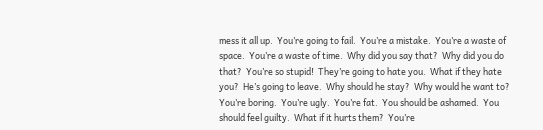mess it all up.  You’re going to fail.  You’re a mistake.  You’re a waste of space.  You’re a waste of time.  Why did you say that?  Why did you do that?  You’re so stupid!  They’re going to hate you.  What if they hate you?  He’s going to leave.  Why should he stay?  Why would he want to?  You’re boring.  You’re ugly.  You’re fat.  You should be ashamed.  You should feel guilty.  What if it hurts them?  You’re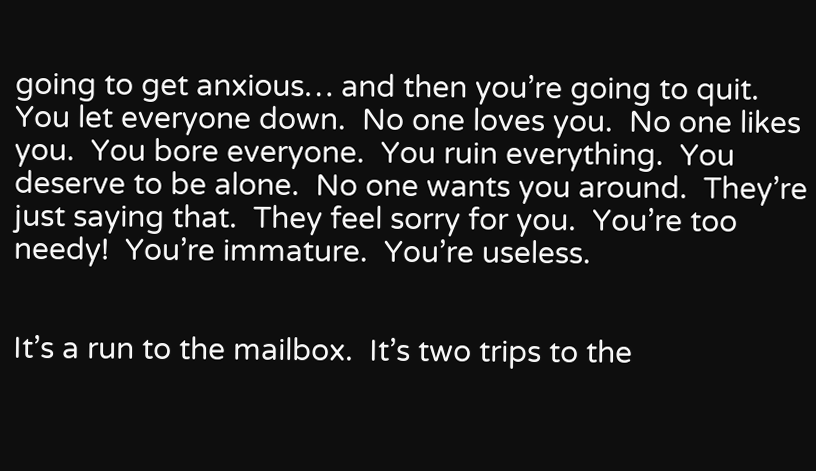going to get anxious… and then you’re going to quit.  You let everyone down.  No one loves you.  No one likes you.  You bore everyone.  You ruin everything.  You deserve to be alone.  No one wants you around.  They’re just saying that.  They feel sorry for you.  You’re too needy!  You’re immature.  You’re useless.


It’s a run to the mailbox.  It’s two trips to the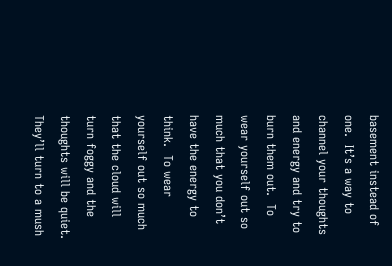basement instead of one.  It’s a way to channel your thoughts and energy and try to burn them out.  To wear yourself out so much that you don’t have the energy to think.  To wear yourself out so much that the cloud will turn foggy and the thoughts will be quiet.  They’ll turn to a mush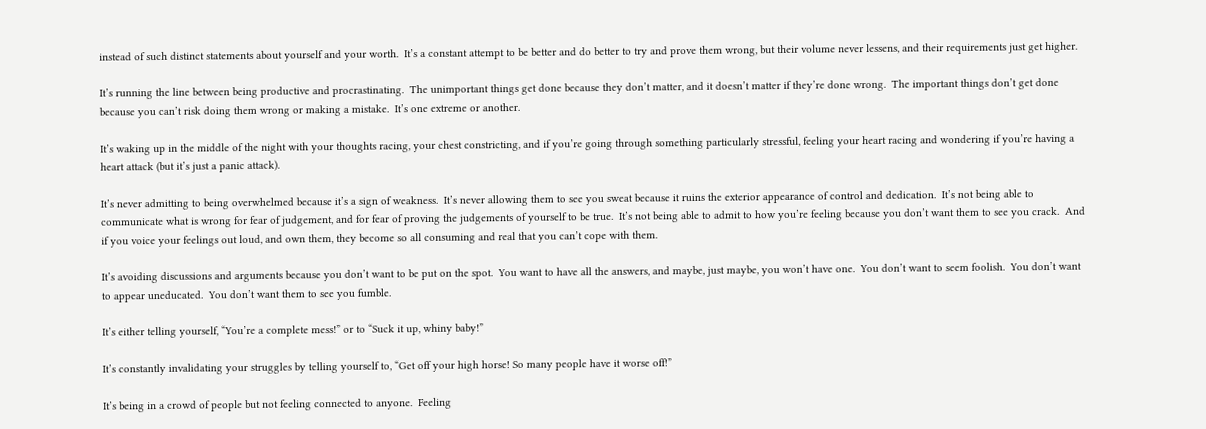instead of such distinct statements about yourself and your worth.  It’s a constant attempt to be better and do better to try and prove them wrong, but their volume never lessens, and their requirements just get higher.

It’s running the line between being productive and procrastinating.  The unimportant things get done because they don’t matter, and it doesn’t matter if they’re done wrong.  The important things don’t get done because you can’t risk doing them wrong or making a mistake.  It’s one extreme or another.

It’s waking up in the middle of the night with your thoughts racing, your chest constricting, and if you’re going through something particularly stressful, feeling your heart racing and wondering if you’re having a heart attack (but it’s just a panic attack).

It’s never admitting to being overwhelmed because it’s a sign of weakness.  It’s never allowing them to see you sweat because it ruins the exterior appearance of control and dedication.  It’s not being able to communicate what is wrong for fear of judgement, and for fear of proving the judgements of yourself to be true.  It’s not being able to admit to how you’re feeling because you don’t want them to see you crack.  And if you voice your feelings out loud, and own them, they become so all consuming and real that you can’t cope with them.

It’s avoiding discussions and arguments because you don’t want to be put on the spot.  You want to have all the answers, and maybe, just maybe, you won’t have one.  You don’t want to seem foolish.  You don’t want to appear uneducated.  You don’t want them to see you fumble.

It’s either telling yourself, “You’re a complete mess!” or to “Suck it up, whiny baby!”

It’s constantly invalidating your struggles by telling yourself to, “Get off your high horse! So many people have it worse off!”

It’s being in a crowd of people but not feeling connected to anyone.  Feeling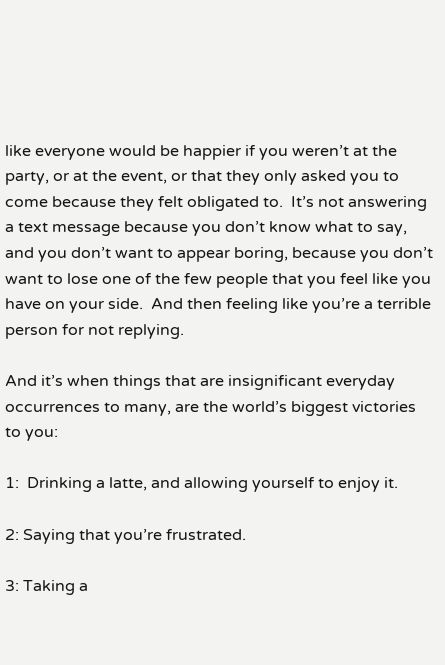like everyone would be happier if you weren’t at the party, or at the event, or that they only asked you to come because they felt obligated to.  It’s not answering a text message because you don’t know what to say, and you don’t want to appear boring, because you don’t want to lose one of the few people that you feel like you have on your side.  And then feeling like you’re a terrible person for not replying.

And it’s when things that are insignificant everyday occurrences to many, are the world’s biggest victories to you:

1:  Drinking a latte, and allowing yourself to enjoy it.

2: Saying that you’re frustrated.

3: Taking a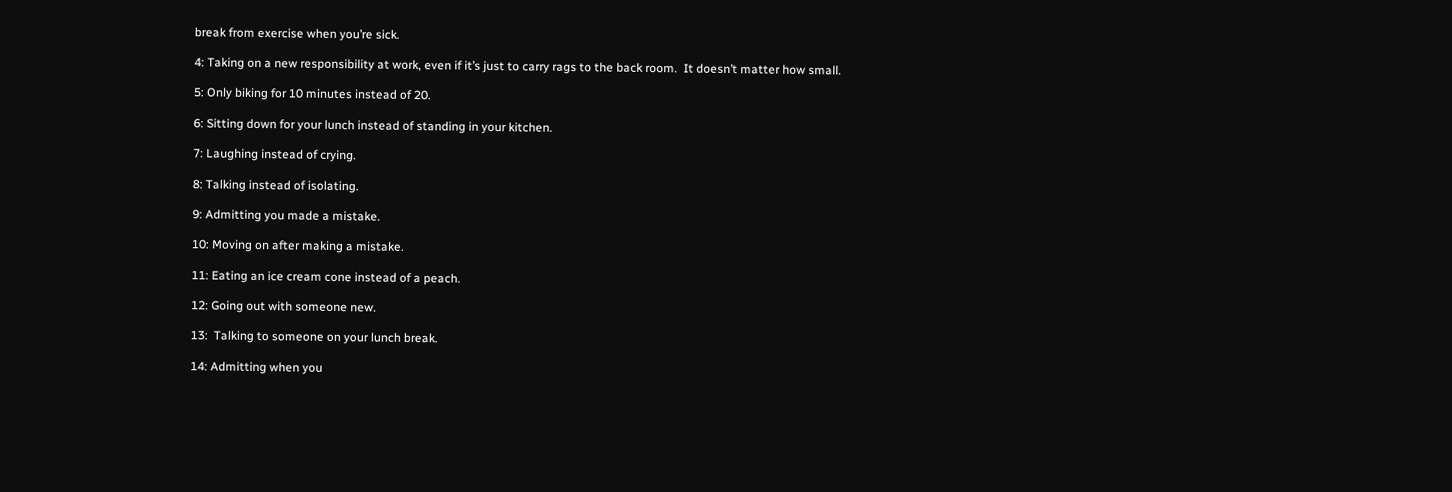break from exercise when you’re sick.

4: Taking on a new responsibility at work, even if it’s just to carry rags to the back room.  It doesn’t matter how small.

5: Only biking for 10 minutes instead of 20.

6: Sitting down for your lunch instead of standing in your kitchen.

7: Laughing instead of crying.

8: Talking instead of isolating.

9: Admitting you made a mistake.

10: Moving on after making a mistake.

11: Eating an ice cream cone instead of a peach.

12: Going out with someone new.

13:  Talking to someone on your lunch break.

14: Admitting when you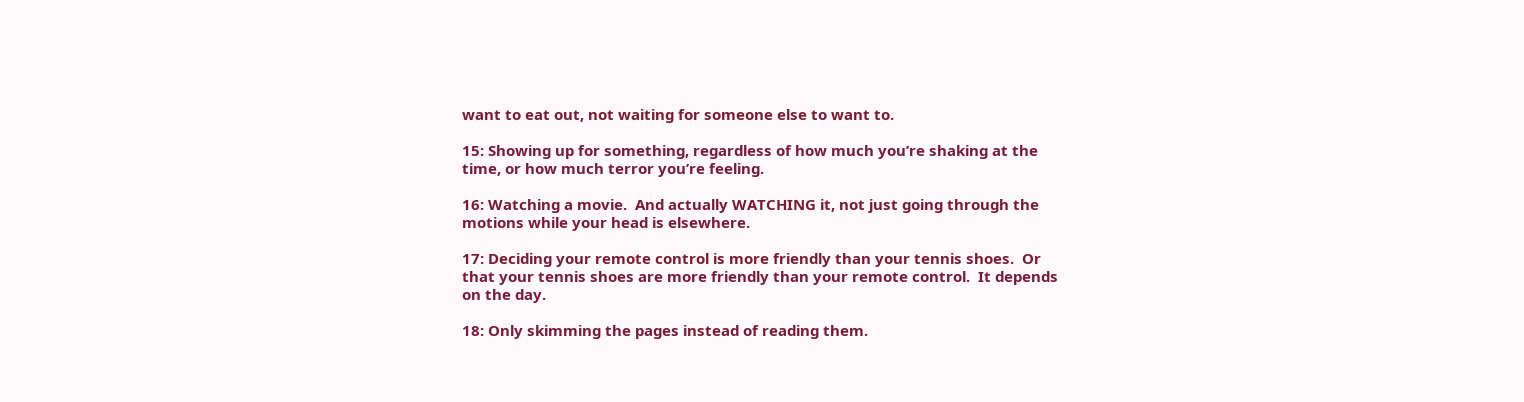want to eat out, not waiting for someone else to want to.

15: Showing up for something, regardless of how much you’re shaking at the time, or how much terror you’re feeling.

16: Watching a movie.  And actually WATCHING it, not just going through the motions while your head is elsewhere.

17: Deciding your remote control is more friendly than your tennis shoes.  Or that your tennis shoes are more friendly than your remote control.  It depends on the day.

18: Only skimming the pages instead of reading them.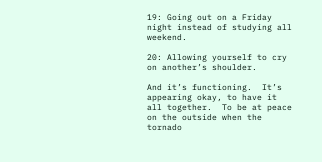19: Going out on a Friday night instead of studying all weekend.

20: Allowing yourself to cry on another’s shoulder.

And it’s functioning.  It’s appearing okay, to have it all together.  To be at peace on the outside when the tornado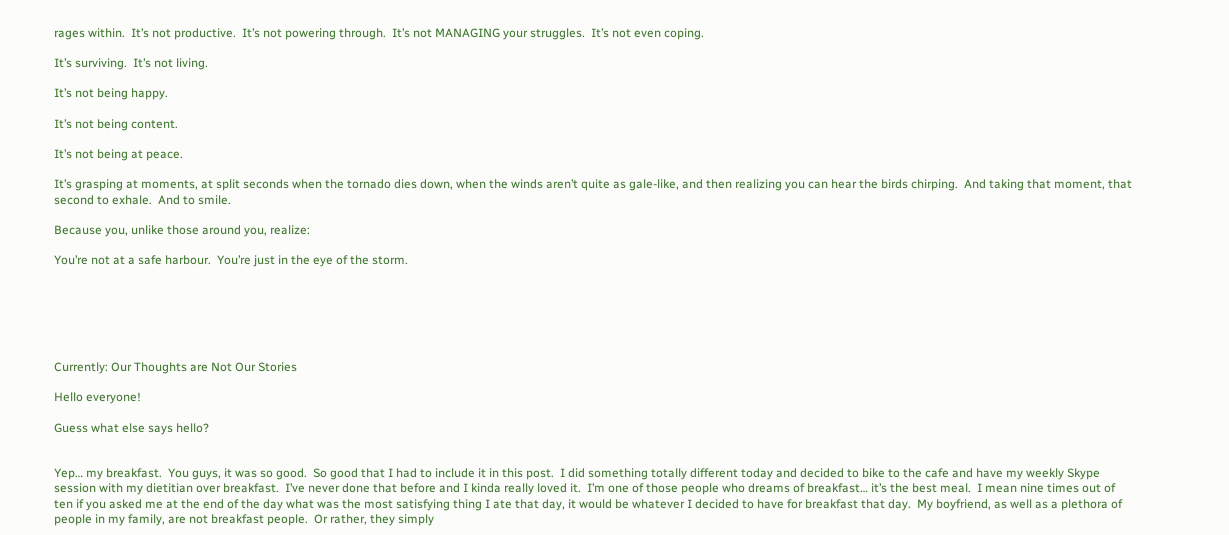rages within.  It’s not productive.  It’s not powering through.  It’s not MANAGING your struggles.  It’s not even coping.

It’s surviving.  It’s not living.

It’s not being happy.

It’s not being content.

It’s not being at peace.

It’s grasping at moments, at split seconds when the tornado dies down, when the winds aren’t quite as gale-like, and then realizing you can hear the birds chirping.  And taking that moment, that second to exhale.  And to smile.

Because you, unlike those around you, realize:

You’re not at a safe harbour.  You’re just in the eye of the storm.






Currently: Our Thoughts are Not Our Stories

Hello everyone!

Guess what else says hello?


Yep… my breakfast.  You guys, it was so good.  So good that I had to include it in this post.  I did something totally different today and decided to bike to the cafe and have my weekly Skype session with my dietitian over breakfast.  I’ve never done that before and I kinda really loved it.  I’m one of those people who dreams of breakfast… it’s the best meal.  I mean nine times out of ten if you asked me at the end of the day what was the most satisfying thing I ate that day, it would be whatever I decided to have for breakfast that day.  My boyfriend, as well as a plethora of people in my family, are not breakfast people.  Or rather, they simply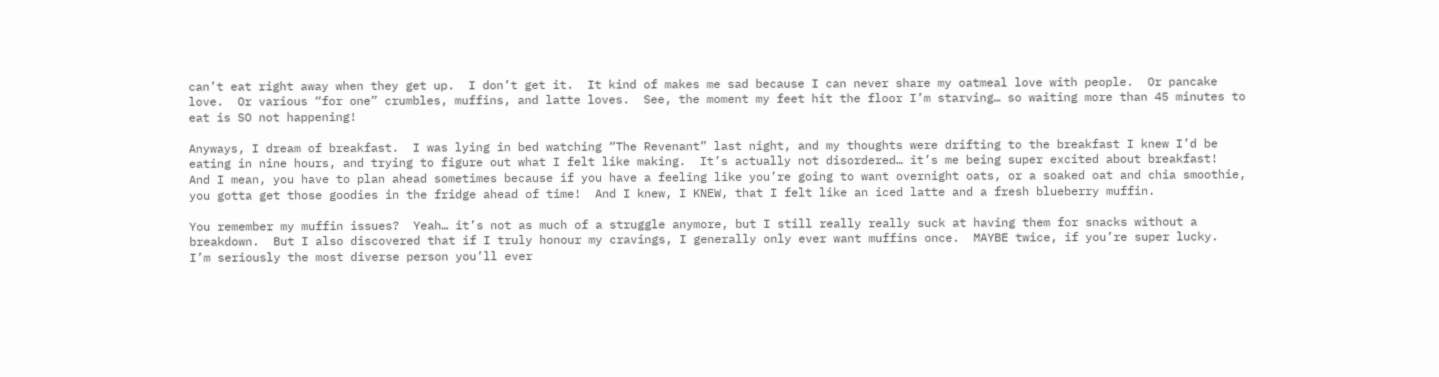can’t eat right away when they get up.  I don’t get it.  It kind of makes me sad because I can never share my oatmeal love with people.  Or pancake love.  Or various “for one” crumbles, muffins, and latte loves.  See, the moment my feet hit the floor I’m starving… so waiting more than 45 minutes to eat is SO not happening!

Anyways, I dream of breakfast.  I was lying in bed watching “The Revenant” last night, and my thoughts were drifting to the breakfast I knew I’d be eating in nine hours, and trying to figure out what I felt like making.  It’s actually not disordered… it’s me being super excited about breakfast!  And I mean, you have to plan ahead sometimes because if you have a feeling like you’re going to want overnight oats, or a soaked oat and chia smoothie, you gotta get those goodies in the fridge ahead of time!  And I knew, I KNEW, that I felt like an iced latte and a fresh blueberry muffin.

You remember my muffin issues?  Yeah… it’s not as much of a struggle anymore, but I still really really suck at having them for snacks without a breakdown.  But I also discovered that if I truly honour my cravings, I generally only ever want muffins once.  MAYBE twice, if you’re super lucky.  I’m seriously the most diverse person you’ll ever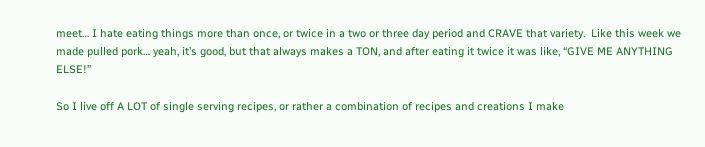meet… I hate eating things more than once, or twice in a two or three day period and CRAVE that variety.  Like this week we made pulled pork… yeah, it’s good, but that always makes a TON, and after eating it twice it was like, “GIVE ME ANYTHING ELSE!”

So I live off A LOT of single serving recipes, or rather a combination of recipes and creations I make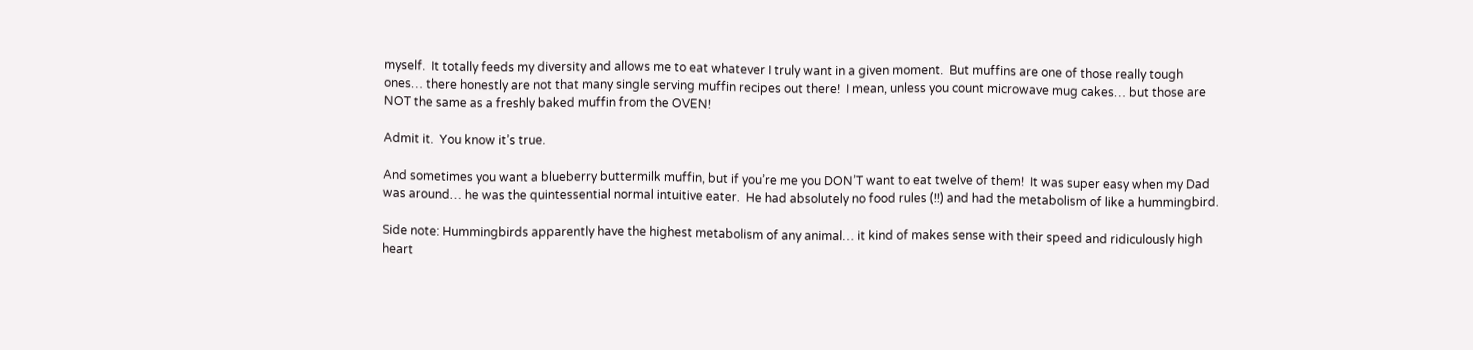myself.  It totally feeds my diversity and allows me to eat whatever I truly want in a given moment.  But muffins are one of those really tough ones… there honestly are not that many single serving muffin recipes out there!  I mean, unless you count microwave mug cakes… but those are NOT the same as a freshly baked muffin from the OVEN!

Admit it.  You know it’s true.

And sometimes you want a blueberry buttermilk muffin, but if you’re me you DON’T want to eat twelve of them!  It was super easy when my Dad was around… he was the quintessential normal intuitive eater.  He had absolutely no food rules (!!) and had the metabolism of like a hummingbird.

Side note: Hummingbirds apparently have the highest metabolism of any animal… it kind of makes sense with their speed and ridiculously high heart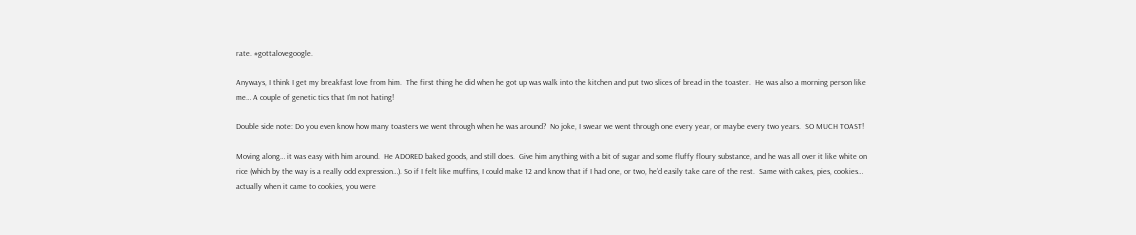rate. #gottalovegoogle.

Anyways, I think I get my breakfast love from him.  The first thing he did when he got up was walk into the kitchen and put two slices of bread in the toaster.  He was also a morning person like me… A couple of genetic tics that I’m not hating!

Double side note: Do you even know how many toasters we went through when he was around?  No joke, I swear we went through one every year, or maybe every two years.  SO MUCH TOAST!

Moving along… it was easy with him around.  He ADORED baked goods, and still does.  Give him anything with a bit of sugar and some fluffy floury substance, and he was all over it like white on rice (which by the way is a really odd expression…). So if I felt like muffins, I could make 12 and know that if I had one, or two, he’d easily take care of the rest.  Same with cakes, pies, cookies… actually when it came to cookies, you were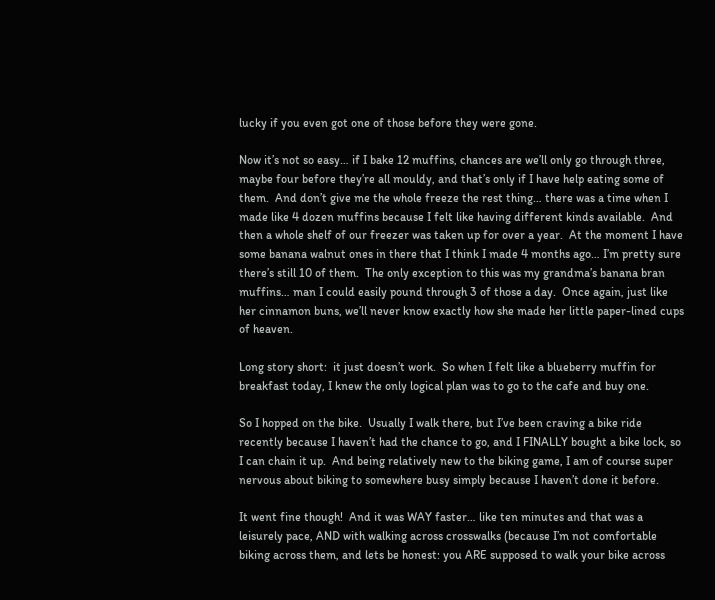lucky if you even got one of those before they were gone.

Now it’s not so easy… if I bake 12 muffins, chances are we’ll only go through three, maybe four before they’re all mouldy, and that’s only if I have help eating some of them.  And don’t give me the whole freeze the rest thing… there was a time when I made like 4 dozen muffins because I felt like having different kinds available.  And then a whole shelf of our freezer was taken up for over a year.  At the moment I have some banana walnut ones in there that I think I made 4 months ago… I’m pretty sure there’s still 10 of them.  The only exception to this was my grandma’s banana bran muffins… man I could easily pound through 3 of those a day.  Once again, just like her cinnamon buns, we’ll never know exactly how she made her little paper-lined cups of heaven.

Long story short:  it just doesn’t work.  So when I felt like a blueberry muffin for breakfast today, I knew the only logical plan was to go to the cafe and buy one.

So I hopped on the bike.  Usually I walk there, but I’ve been craving a bike ride recently because I haven’t had the chance to go, and I FINALLY bought a bike lock, so I can chain it up.  And being relatively new to the biking game, I am of course super nervous about biking to somewhere busy simply because I haven’t done it before.

It went fine though!  And it was WAY faster… like ten minutes and that was a leisurely pace, AND with walking across crosswalks (because I’m not comfortable biking across them, and lets be honest: you ARE supposed to walk your bike across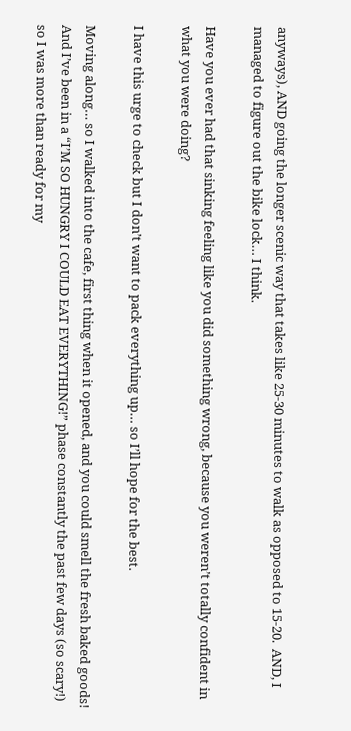anyways), AND going the longer scenic way that takes like 25-30 minutes to walk as opposed to 15-20.  AND, I managed to figure out the bike lock… I think.

Have you ever had that sinking feeling like you did something wrong, because you weren’t totally confident in what you were doing?

I have this urge to check but I don’t want to pack everything up… so I’ll hope for the best.

Moving along… so I walked into the cafe, first thing when it opened, and you could smell the fresh baked goods!  And I’ve been in a “I’M SO HUNGRY I COULD EAT EVERYTHING!” phase constantly the past few days (so scary!) so I was more than ready for my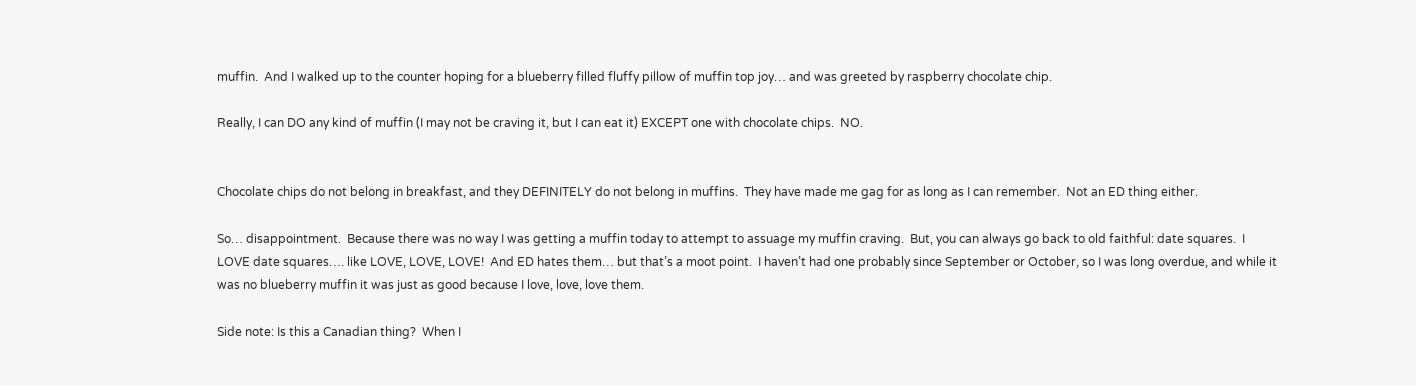muffin.  And I walked up to the counter hoping for a blueberry filled fluffy pillow of muffin top joy… and was greeted by raspberry chocolate chip.

Really, I can DO any kind of muffin (I may not be craving it, but I can eat it) EXCEPT one with chocolate chips.  NO.


Chocolate chips do not belong in breakfast, and they DEFINITELY do not belong in muffins.  They have made me gag for as long as I can remember.  Not an ED thing either.

So… disappointment.  Because there was no way I was getting a muffin today to attempt to assuage my muffin craving.  But, you can always go back to old faithful: date squares.  I LOVE date squares…. like LOVE, LOVE, LOVE!  And ED hates them… but that’s a moot point.  I haven’t had one probably since September or October, so I was long overdue, and while it was no blueberry muffin it was just as good because I love, love, love them.

Side note: Is this a Canadian thing?  When I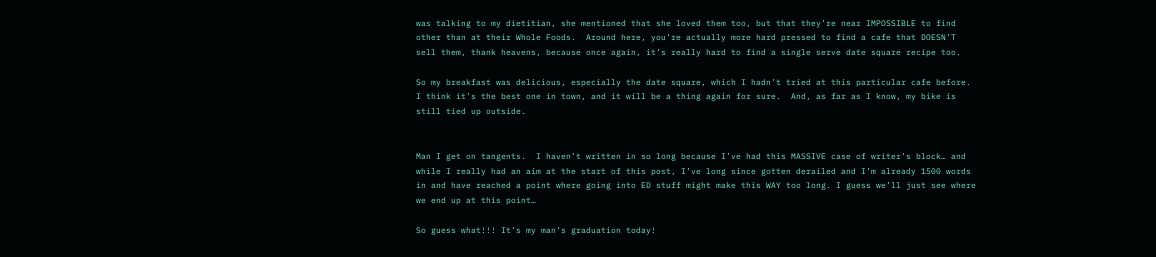was talking to my dietitian, she mentioned that she loved them too, but that they’re near IMPOSSIBLE to find other than at their Whole Foods.  Around here, you’re actually more hard pressed to find a cafe that DOESN’T sell them, thank heavens, because once again, it’s really hard to find a single serve date square recipe too.

So my breakfast was delicious, especially the date square, which I hadn’t tried at this particular cafe before.  I think it’s the best one in town, and it will be a thing again for sure.  And, as far as I know, my bike is still tied up outside.


Man I get on tangents.  I haven’t written in so long because I’ve had this MASSIVE case of writer’s block… and while I really had an aim at the start of this post, I’ve long since gotten derailed and I’m already 1500 words in and have reached a point where going into ED stuff might make this WAY too long. I guess we’ll just see where we end up at this point…

So guess what!!! It’s my man’s graduation today!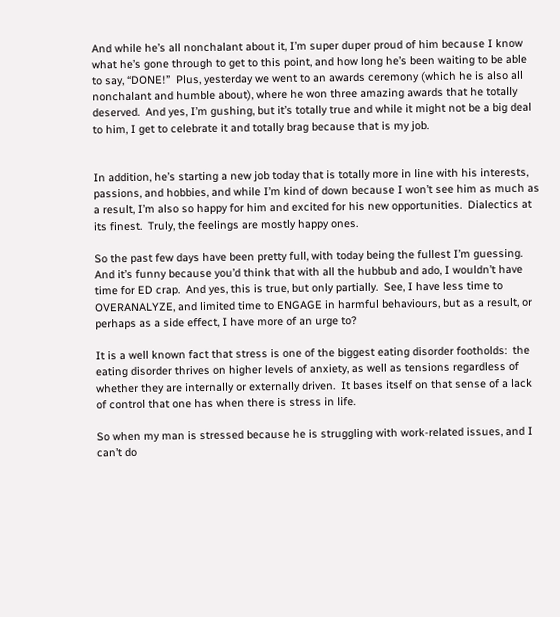And while he’s all nonchalant about it, I’m super duper proud of him because I know what he’s gone through to get to this point, and how long he’s been waiting to be able to say, “DONE!”  Plus, yesterday we went to an awards ceremony (which he is also all nonchalant and humble about), where he won three amazing awards that he totally deserved.  And yes, I’m gushing, but it’s totally true and while it might not be a big deal to him, I get to celebrate it and totally brag because that is my job.


In addition, he’s starting a new job today that is totally more in line with his interests, passions, and hobbies, and while I’m kind of down because I won’t see him as much as a result, I’m also so happy for him and excited for his new opportunities.  Dialectics at its finest.  Truly, the feelings are mostly happy ones.

So the past few days have been pretty full, with today being the fullest I’m guessing.  And it’s funny because you’d think that with all the hubbub and ado, I wouldn’t have time for ED crap.  And yes, this is true, but only partially.  See, I have less time to OVERANALYZE, and limited time to ENGAGE in harmful behaviours, but as a result, or perhaps as a side effect, I have more of an urge to?

It is a well known fact that stress is one of the biggest eating disorder footholds:  the eating disorder thrives on higher levels of anxiety, as well as tensions regardless of whether they are internally or externally driven.  It bases itself on that sense of a lack of control that one has when there is stress in life.

So when my man is stressed because he is struggling with work-related issues, and I can’t do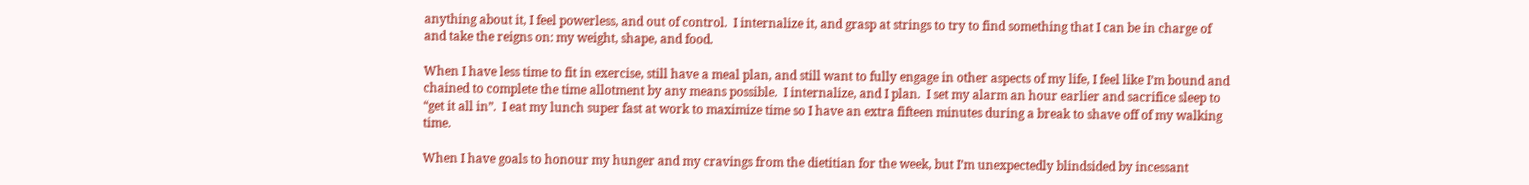anything about it, I feel powerless, and out of control.  I internalize it, and grasp at strings to try to find something that I can be in charge of and take the reigns on: my weight, shape, and food.

When I have less time to fit in exercise, still have a meal plan, and still want to fully engage in other aspects of my life, I feel like I’m bound and chained to complete the time allotment by any means possible.  I internalize, and I plan.  I set my alarm an hour earlier and sacrifice sleep to “get it all in”.  I eat my lunch super fast at work to maximize time so I have an extra fifteen minutes during a break to shave off of my walking time.

When I have goals to honour my hunger and my cravings from the dietitian for the week, but I’m unexpectedly blindsided by incessant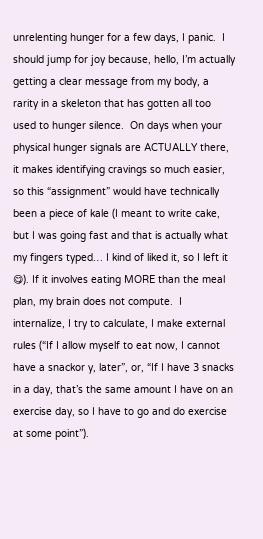unrelenting hunger for a few days, I panic.  I should jump for joy because, hello, I’m actually getting a clear message from my body, a rarity in a skeleton that has gotten all too used to hunger silence.  On days when your physical hunger signals are ACTUALLY there, it makes identifying cravings so much easier, so this “assignment” would have technically been a piece of kale (I meant to write cake, but I was going fast and that is actually what my fingers typed… I kind of liked it, so I left it 😋). If it involves eating MORE than the meal plan, my brain does not compute.  I internalize, I try to calculate, I make external rules (“If I allow myself to eat now, I cannot have a snackor y, later”, or, “If I have 3 snacks in a day, that’s the same amount I have on an exercise day, so I have to go and do exercise at some point”).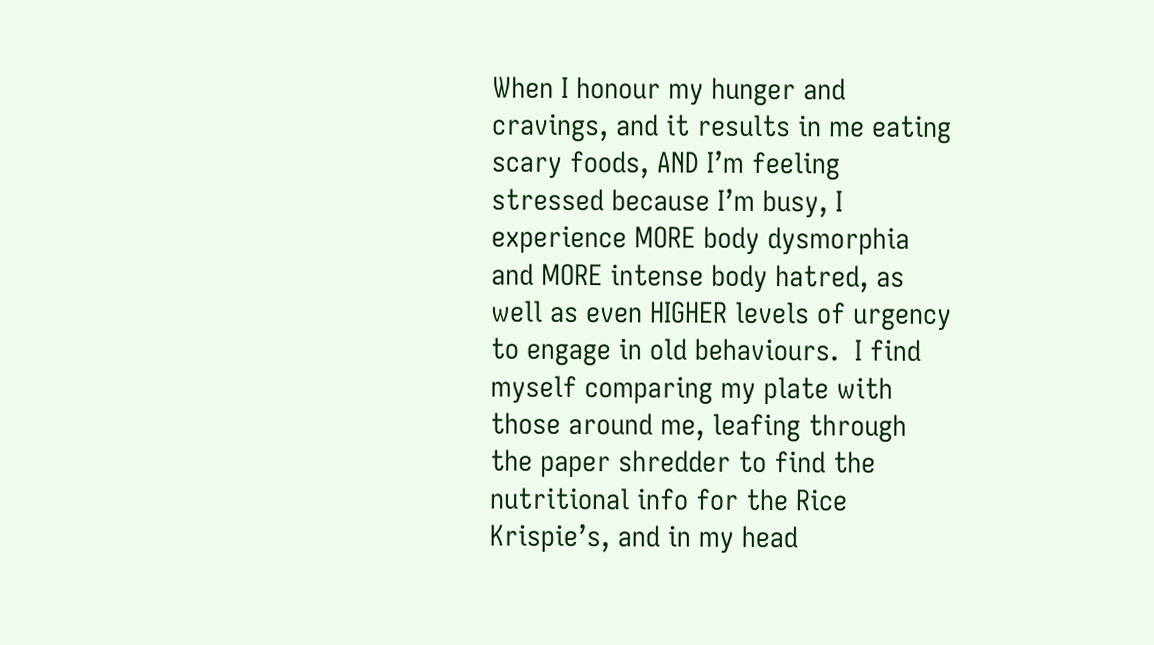When I honour my hunger and cravings, and it results in me eating scary foods, AND I’m feeling stressed because I’m busy, I experience MORE body dysmorphia and MORE intense body hatred, as well as even HIGHER levels of urgency to engage in old behaviours.  I find myself comparing my plate with those around me, leafing through the paper shredder to find the nutritional info for the Rice Krispie’s, and in my head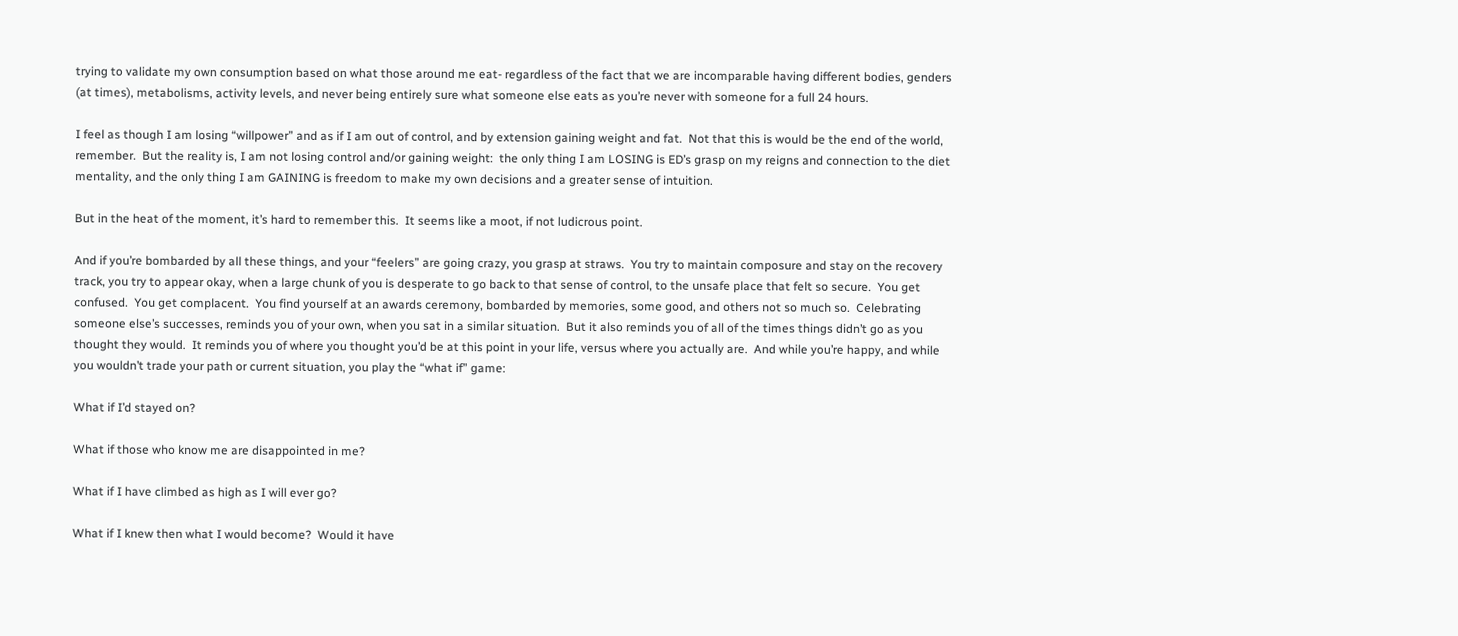trying to validate my own consumption based on what those around me eat- regardless of the fact that we are incomparable having different bodies, genders (at times), metabolisms, activity levels, and never being entirely sure what someone else eats as you’re never with someone for a full 24 hours.

I feel as though I am losing “willpower” and as if I am out of control, and by extension gaining weight and fat.  Not that this is would be the end of the world, remember.  But the reality is, I am not losing control and/or gaining weight:  the only thing I am LOSING is ED’s grasp on my reigns and connection to the diet mentality, and the only thing I am GAINING is freedom to make my own decisions and a greater sense of intuition.

But in the heat of the moment, it’s hard to remember this.  It seems like a moot, if not ludicrous point.

And if you’re bombarded by all these things, and your “feelers” are going crazy, you grasp at straws.  You try to maintain composure and stay on the recovery track, you try to appear okay, when a large chunk of you is desperate to go back to that sense of control, to the unsafe place that felt so secure.  You get confused.  You get complacent.  You find yourself at an awards ceremony, bombarded by memories, some good, and others not so much so.  Celebrating someone else’s successes, reminds you of your own, when you sat in a similar situation.  But it also reminds you of all of the times things didn’t go as you thought they would.  It reminds you of where you thought you’d be at this point in your life, versus where you actually are.  And while you’re happy, and while you wouldn’t trade your path or current situation, you play the “what if” game:

What if I’d stayed on?

What if those who know me are disappointed in me?

What if I have climbed as high as I will ever go?

What if I knew then what I would become?  Would it have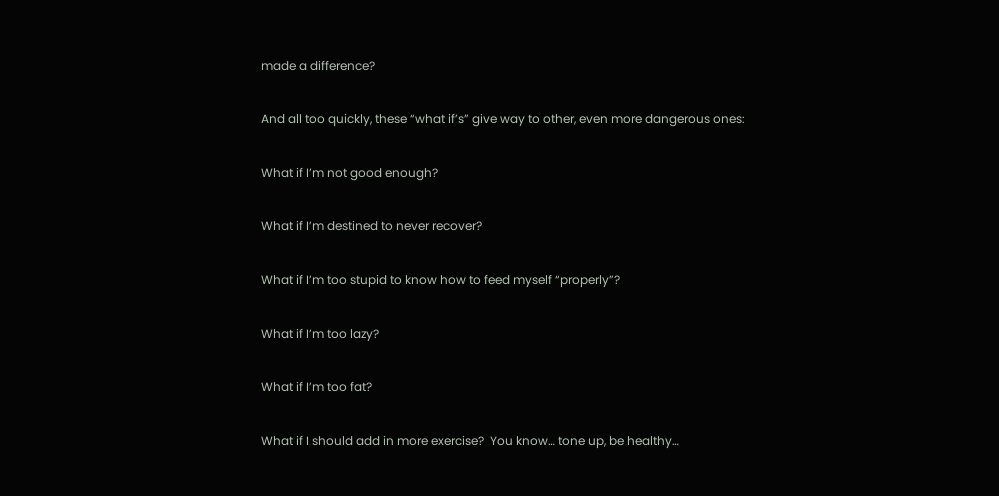made a difference?

And all too quickly, these “what if’s” give way to other, even more dangerous ones:

What if I’m not good enough?

What if I’m destined to never recover?

What if I’m too stupid to know how to feed myself “properly”?

What if I’m too lazy?

What if I’m too fat?

What if I should add in more exercise?  You know… tone up, be healthy…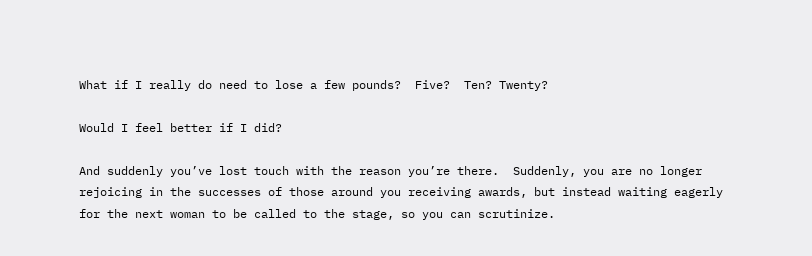What if I really do need to lose a few pounds?  Five?  Ten? Twenty?

Would I feel better if I did?

And suddenly you’ve lost touch with the reason you’re there.  Suddenly, you are no longer rejoicing in the successes of those around you receiving awards, but instead waiting eagerly for the next woman to be called to the stage, so you can scrutinize.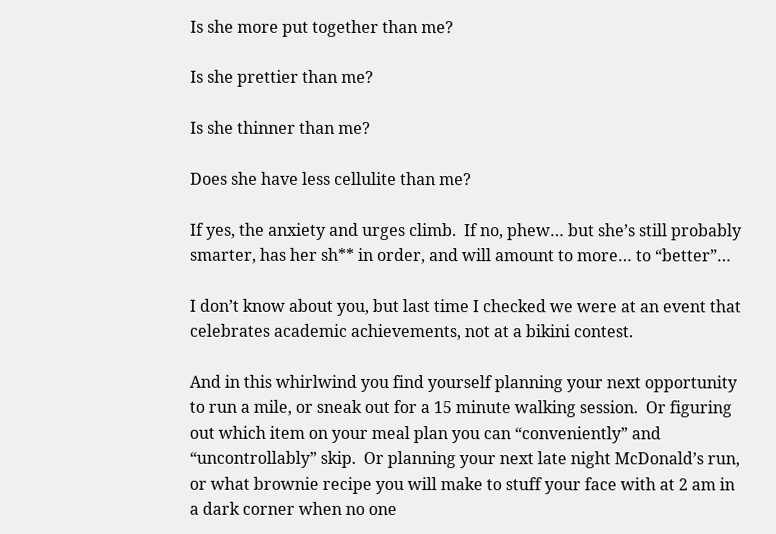Is she more put together than me?

Is she prettier than me?

Is she thinner than me?

Does she have less cellulite than me?

If yes, the anxiety and urges climb.  If no, phew… but she’s still probably smarter, has her sh** in order, and will amount to more… to “better”…

I don’t know about you, but last time I checked we were at an event that celebrates academic achievements, not at a bikini contest.

And in this whirlwind you find yourself planning your next opportunity to run a mile, or sneak out for a 15 minute walking session.  Or figuring out which item on your meal plan you can “conveniently” and “uncontrollably” skip.  Or planning your next late night McDonald’s run, or what brownie recipe you will make to stuff your face with at 2 am in a dark corner when no one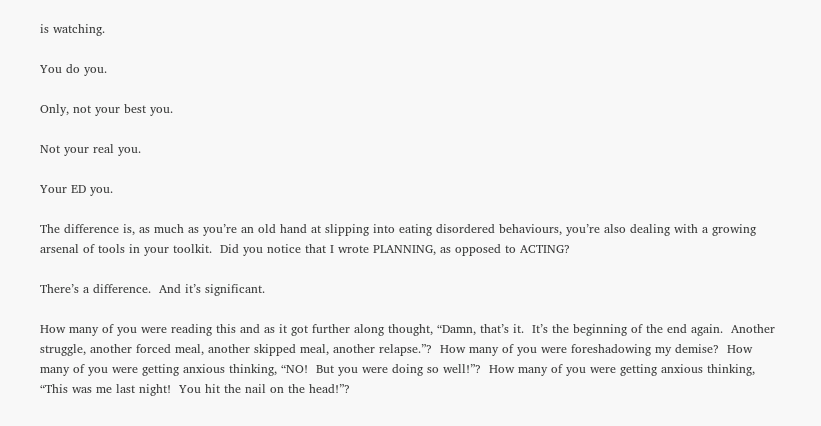is watching.

You do you.

Only, not your best you.

Not your real you.

Your ED you.

The difference is, as much as you’re an old hand at slipping into eating disordered behaviours, you’re also dealing with a growing arsenal of tools in your toolkit.  Did you notice that I wrote PLANNING, as opposed to ACTING?

There’s a difference.  And it’s significant.

How many of you were reading this and as it got further along thought, “Damn, that’s it.  It’s the beginning of the end again.  Another struggle, another forced meal, another skipped meal, another relapse.”?  How many of you were foreshadowing my demise?  How many of you were getting anxious thinking, “NO!  But you were doing so well!”?  How many of you were getting anxious thinking, “This was me last night!  You hit the nail on the head!”?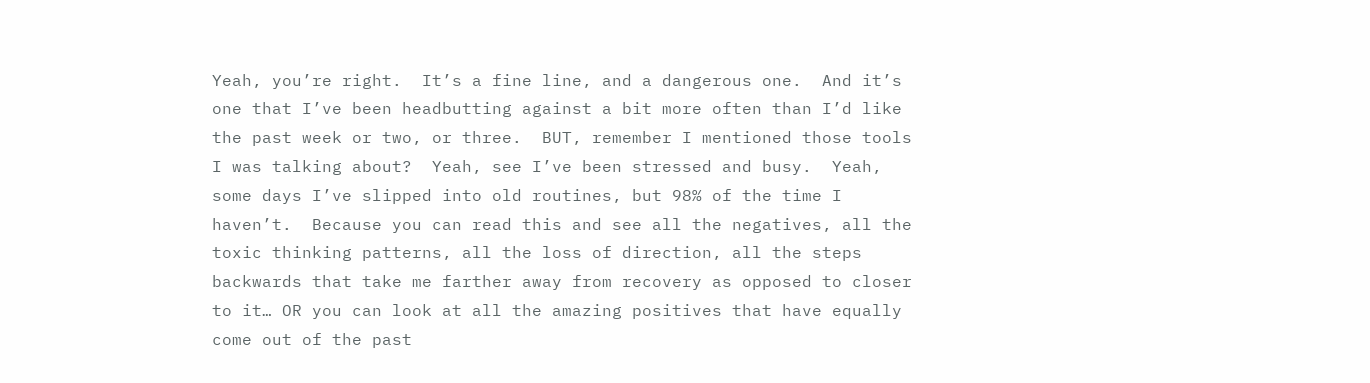Yeah, you’re right.  It’s a fine line, and a dangerous one.  And it’s one that I’ve been headbutting against a bit more often than I’d like the past week or two, or three.  BUT, remember I mentioned those tools I was talking about?  Yeah, see I’ve been stressed and busy.  Yeah, some days I’ve slipped into old routines, but 98% of the time I haven’t.  Because you can read this and see all the negatives, all the toxic thinking patterns, all the loss of direction, all the steps backwards that take me farther away from recovery as opposed to closer to it… OR you can look at all the amazing positives that have equally come out of the past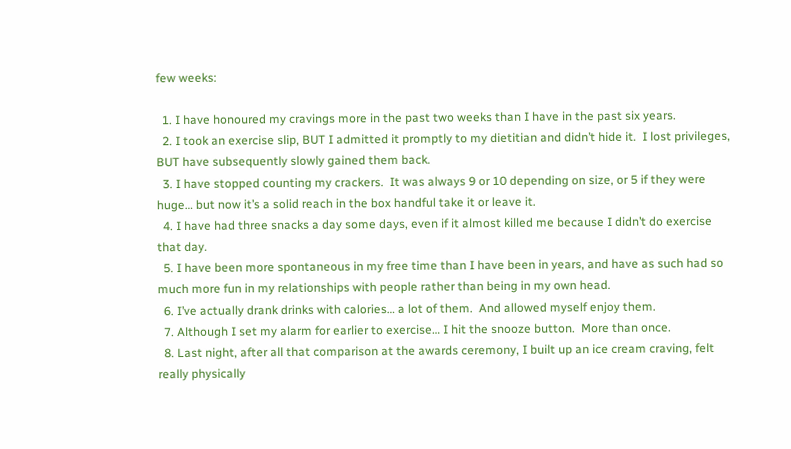few weeks:

  1. I have honoured my cravings more in the past two weeks than I have in the past six years.
  2. I took an exercise slip, BUT I admitted it promptly to my dietitian and didn’t hide it.  I lost privileges, BUT have subsequently slowly gained them back.
  3. I have stopped counting my crackers.  It was always 9 or 10 depending on size, or 5 if they were huge… but now it’s a solid reach in the box handful take it or leave it.
  4. I have had three snacks a day some days, even if it almost killed me because I didn’t do exercise that day.
  5. I have been more spontaneous in my free time than I have been in years, and have as such had so much more fun in my relationships with people rather than being in my own head.
  6. I’ve actually drank drinks with calories… a lot of them.  And allowed myself enjoy them.
  7. Although I set my alarm for earlier to exercise… I hit the snooze button.  More than once.
  8. Last night, after all that comparison at the awards ceremony, I built up an ice cream craving, felt really physically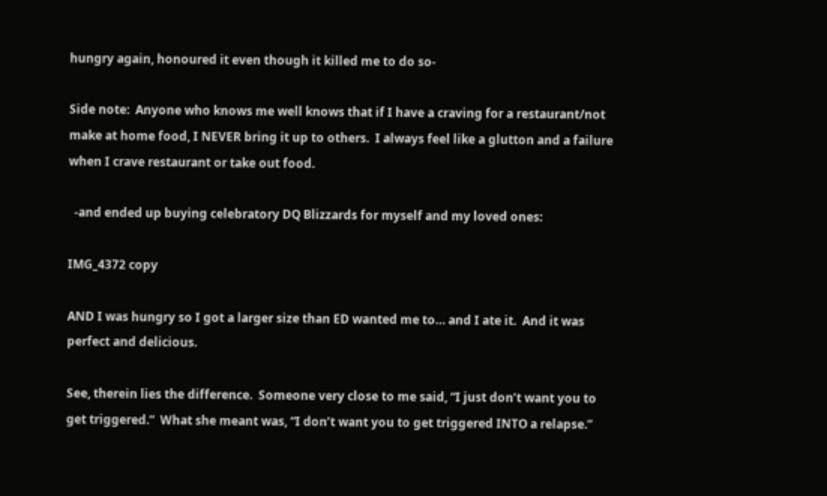hungry again, honoured it even though it killed me to do so-

Side note:  Anyone who knows me well knows that if I have a craving for a restaurant/not make at home food, I NEVER bring it up to others.  I always feel like a glutton and a failure when I crave restaurant or take out food.

  -and ended up buying celebratory DQ Blizzards for myself and my loved ones:

IMG_4372 copy

AND I was hungry so I got a larger size than ED wanted me to… and I ate it.  And it was perfect and delicious.

See, therein lies the difference.  Someone very close to me said, “I just don’t want you to get triggered.”  What she meant was, “I don’t want you to get triggered INTO a relapse.”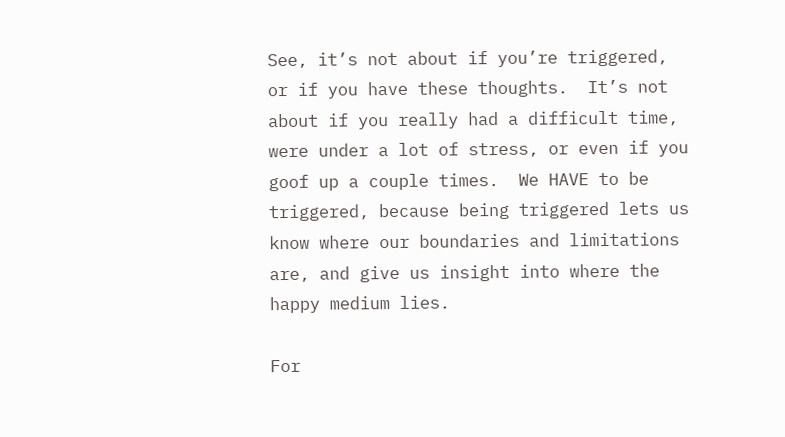See, it’s not about if you’re triggered, or if you have these thoughts.  It’s not about if you really had a difficult time, were under a lot of stress, or even if you goof up a couple times.  We HAVE to be triggered, because being triggered lets us know where our boundaries and limitations are, and give us insight into where the happy medium lies.

For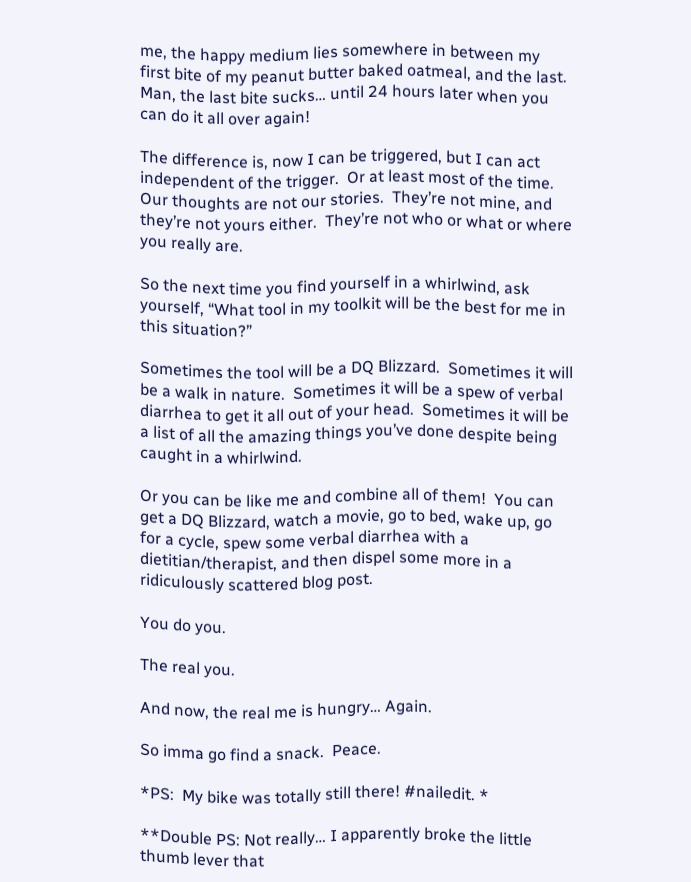me, the happy medium lies somewhere in between my first bite of my peanut butter baked oatmeal, and the last.  Man, the last bite sucks… until 24 hours later when you can do it all over again!

The difference is, now I can be triggered, but I can act independent of the trigger.  Or at least most of the time.  Our thoughts are not our stories.  They’re not mine, and they’re not yours either.  They’re not who or what or where you really are.

So the next time you find yourself in a whirlwind, ask yourself, “What tool in my toolkit will be the best for me in this situation?”

Sometimes the tool will be a DQ Blizzard.  Sometimes it will be a walk in nature.  Sometimes it will be a spew of verbal diarrhea to get it all out of your head.  Sometimes it will be a list of all the amazing things you’ve done despite being caught in a whirlwind.

Or you can be like me and combine all of them!  You can get a DQ Blizzard, watch a movie, go to bed, wake up, go for a cycle, spew some verbal diarrhea with a dietitian/therapist, and then dispel some more in a ridiculously scattered blog post.

You do you.

The real you.

And now, the real me is hungry… Again.

So imma go find a snack.  Peace.

*PS:  My bike was totally still there! #nailedit. *

**Double PS: Not really… I apparently broke the little thumb lever that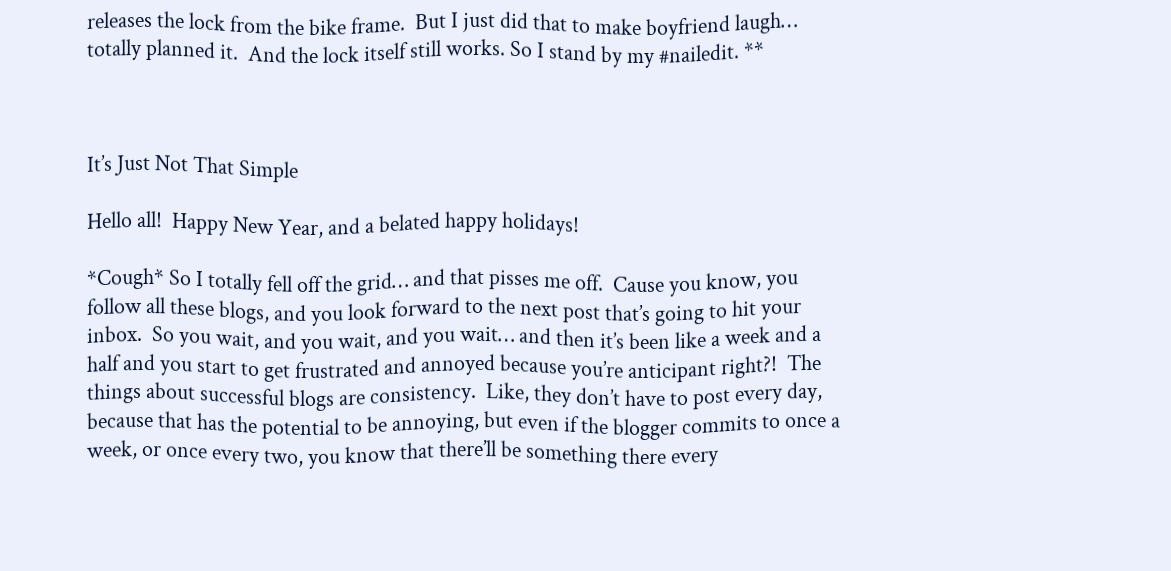releases the lock from the bike frame.  But I just did that to make boyfriend laugh… totally planned it.  And the lock itself still works. So I stand by my #nailedit. **



It’s Just Not That Simple

Hello all!  Happy New Year, and a belated happy holidays!

*Cough* So I totally fell off the grid… and that pisses me off.  Cause you know, you follow all these blogs, and you look forward to the next post that’s going to hit your inbox.  So you wait, and you wait, and you wait… and then it’s been like a week and a half and you start to get frustrated and annoyed because you’re anticipant right?!  The things about successful blogs are consistency.  Like, they don’t have to post every day, because that has the potential to be annoying, but even if the blogger commits to once a week, or once every two, you know that there’ll be something there every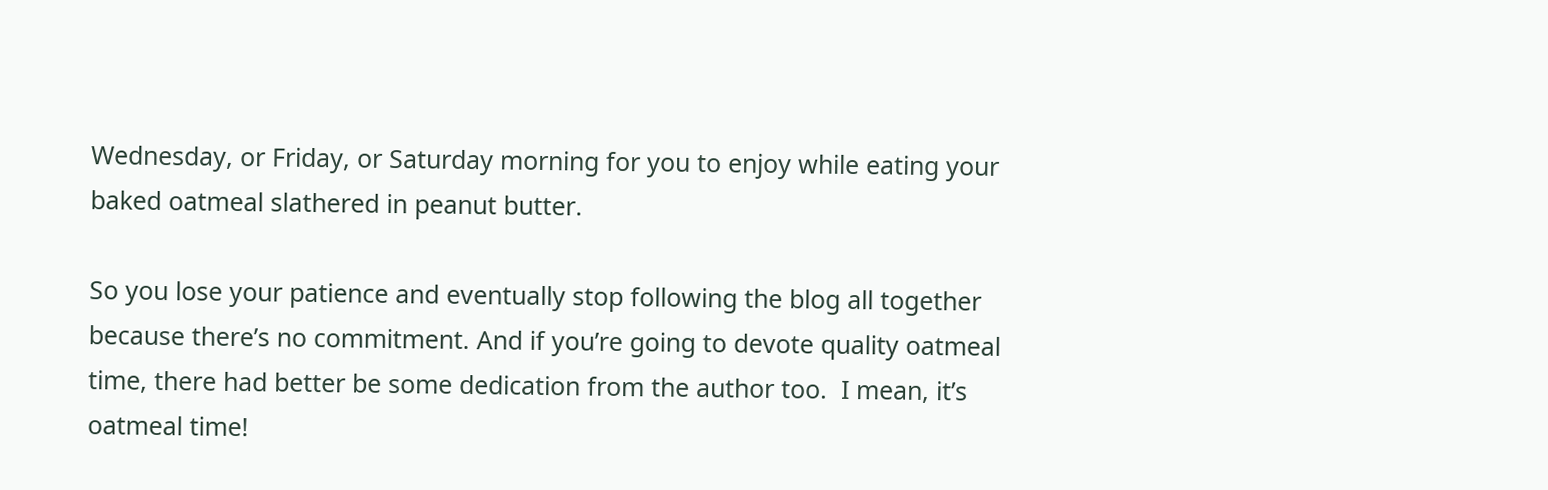Wednesday, or Friday, or Saturday morning for you to enjoy while eating your baked oatmeal slathered in peanut butter.

So you lose your patience and eventually stop following the blog all together because there’s no commitment. And if you’re going to devote quality oatmeal time, there had better be some dedication from the author too.  I mean, it’s oatmeal time!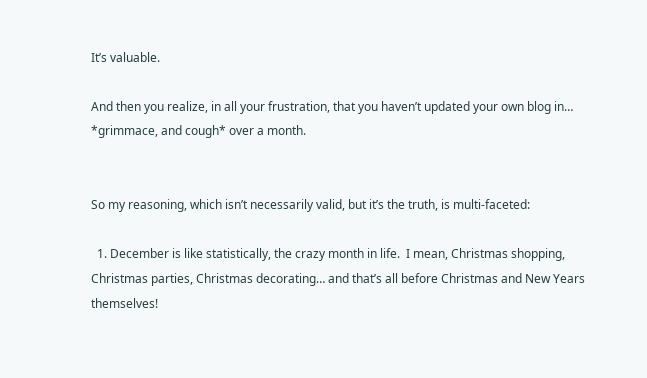It’s valuable.

And then you realize, in all your frustration, that you haven’t updated your own blog in… *grimmace, and cough* over a month.


So my reasoning, which isn’t necessarily valid, but it’s the truth, is multi-faceted:

  1. December is like statistically, the crazy month in life.  I mean, Christmas shopping, Christmas parties, Christmas decorating… and that’s all before Christmas and New Years themselves!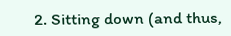2. Sitting down (and thus,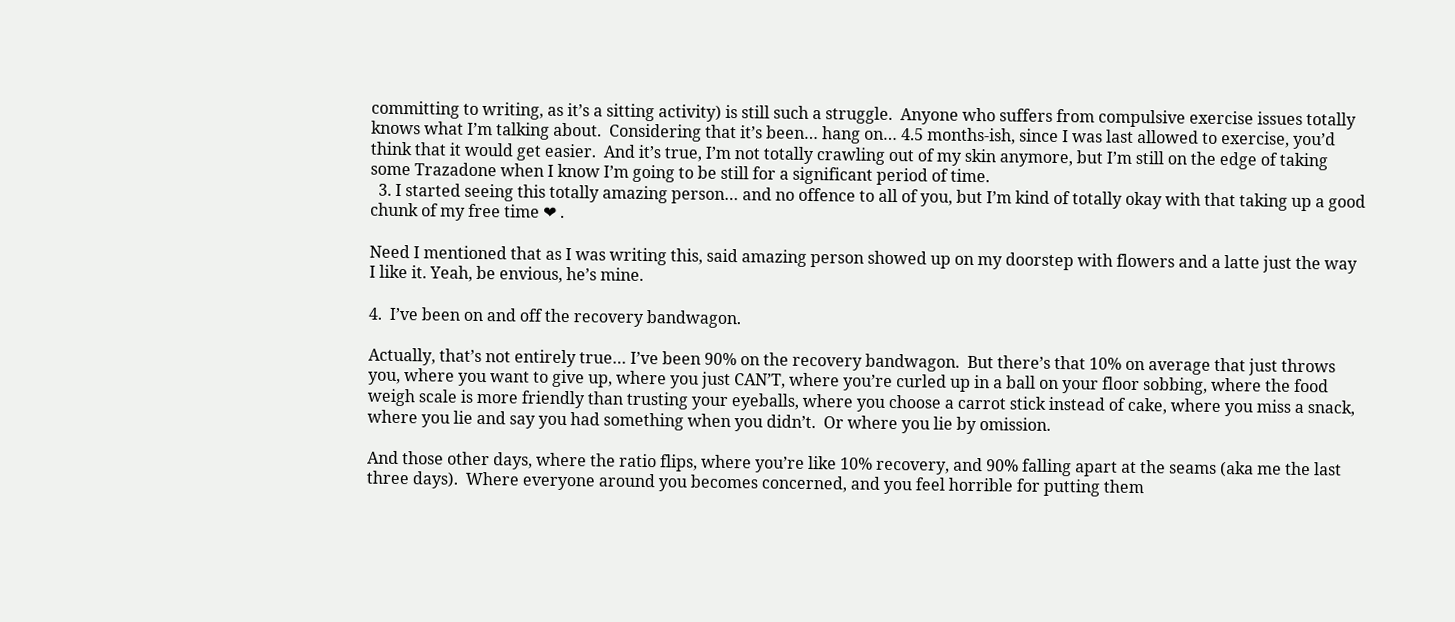committing to writing, as it’s a sitting activity) is still such a struggle.  Anyone who suffers from compulsive exercise issues totally knows what I’m talking about.  Considering that it’s been… hang on… 4.5 months-ish, since I was last allowed to exercise, you’d think that it would get easier.  And it’s true, I’m not totally crawling out of my skin anymore, but I’m still on the edge of taking some Trazadone when I know I’m going to be still for a significant period of time.
  3. I started seeing this totally amazing person… and no offence to all of you, but I’m kind of totally okay with that taking up a good chunk of my free time ❤ .

Need I mentioned that as I was writing this, said amazing person showed up on my doorstep with flowers and a latte just the way I like it. Yeah, be envious, he’s mine.

4.  I’ve been on and off the recovery bandwagon.

Actually, that’s not entirely true… I’ve been 90% on the recovery bandwagon.  But there’s that 10% on average that just throws you, where you want to give up, where you just CAN’T, where you’re curled up in a ball on your floor sobbing, where the food weigh scale is more friendly than trusting your eyeballs, where you choose a carrot stick instead of cake, where you miss a snack, where you lie and say you had something when you didn’t.  Or where you lie by omission.

And those other days, where the ratio flips, where you’re like 10% recovery, and 90% falling apart at the seams (aka me the last three days).  Where everyone around you becomes concerned, and you feel horrible for putting them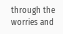through the worries and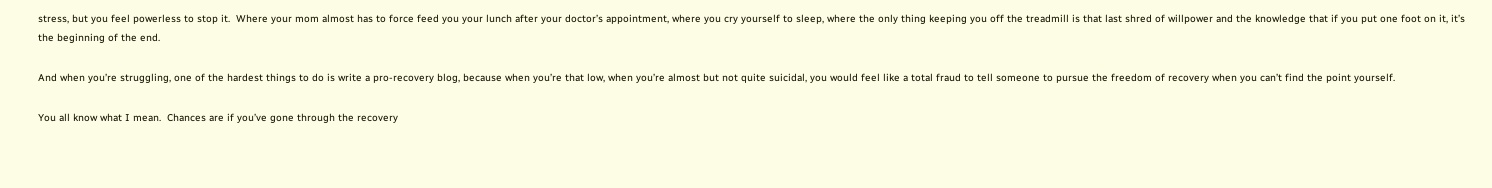stress, but you feel powerless to stop it.  Where your mom almost has to force feed you your lunch after your doctor’s appointment, where you cry yourself to sleep, where the only thing keeping you off the treadmill is that last shred of willpower and the knowledge that if you put one foot on it, it’s the beginning of the end.

And when you’re struggling, one of the hardest things to do is write a pro-recovery blog, because when you’re that low, when you’re almost but not quite suicidal, you would feel like a total fraud to tell someone to pursue the freedom of recovery when you can’t find the point yourself.

You all know what I mean.  Chances are if you’ve gone through the recovery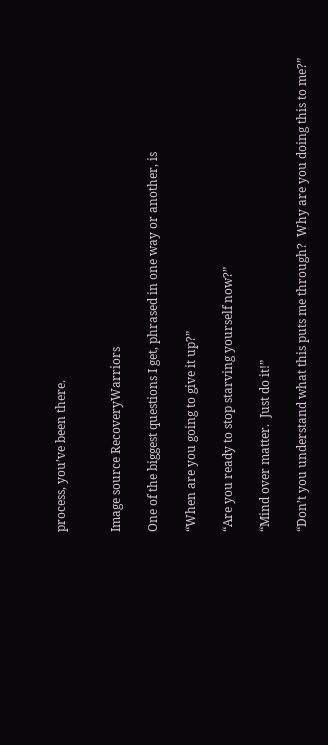process, you’ve been there.


Image source RecoveryWarriors

One of the biggest questions I get, phrased in one way or another, is

“When are you going to give it up?”

“Are you ready to stop starving yourself now?”

“Mind over matter.  Just do it!”

“Don’t you understand what this puts me through?  Why are you doing this to me?”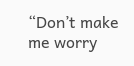“Don’t make me worry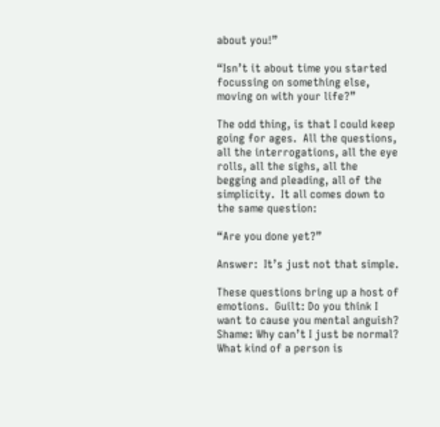about you!”

“Isn’t it about time you started focussing on something else, moving on with your life?”

The odd thing, is that I could keep going for ages.  All the questions, all the interrogations, all the eye rolls, all the sighs, all the begging and pleading, all of the simplicity.  It all comes down to the same question:

“Are you done yet?”

Answer:  It’s just not that simple.

These questions bring up a host of emotions.  Guilt: Do you think I want to cause you mental anguish?  Shame: Why can’t I just be normal? What kind of a person is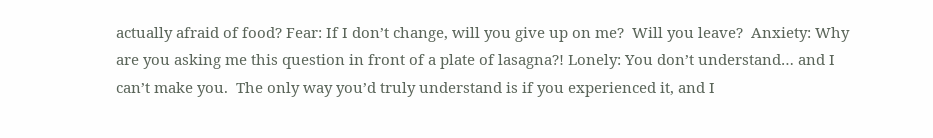actually afraid of food? Fear: If I don’t change, will you give up on me?  Will you leave?  Anxiety: Why are you asking me this question in front of a plate of lasagna?! Lonely: You don’t understand… and I can’t make you.  The only way you’d truly understand is if you experienced it, and I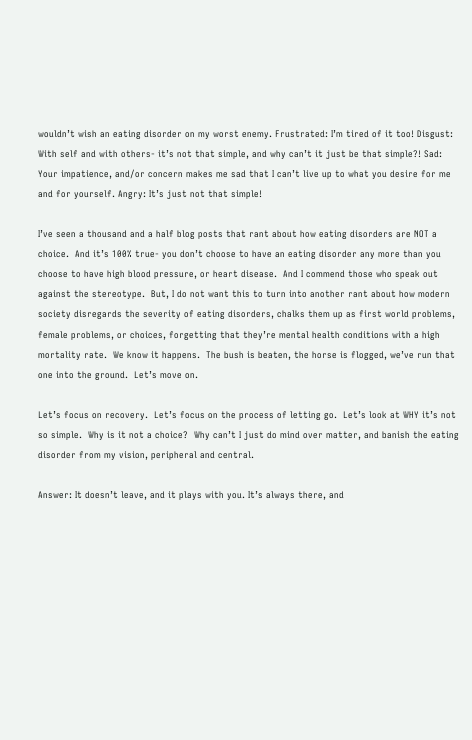wouldn’t wish an eating disorder on my worst enemy. Frustrated: I’m tired of it too! Disgust: With self and with others- it’s not that simple, and why can’t it just be that simple?! Sad: Your impatience, and/or concern makes me sad that I can’t live up to what you desire for me and for yourself. Angry: It’s just not that simple!

I’ve seen a thousand and a half blog posts that rant about how eating disorders are NOT a choice.  And it’s 100% true- you don’t choose to have an eating disorder any more than you choose to have high blood pressure, or heart disease.  And I commend those who speak out against the stereotype.  But, I do not want this to turn into another rant about how modern society disregards the severity of eating disorders, chalks them up as first world problems, female problems, or choices, forgetting that they’re mental health conditions with a high mortality rate.  We know it happens.  The bush is beaten, the horse is flogged, we’ve run that one into the ground.  Let’s move on.

Let’s focus on recovery.  Let’s focus on the process of letting go.  Let’s look at WHY it’s not so simple.  Why is it not a choice?  Why can’t I just do mind over matter, and banish the eating disorder from my vision, peripheral and central.

Answer: It doesn’t leave, and it plays with you. It’s always there, and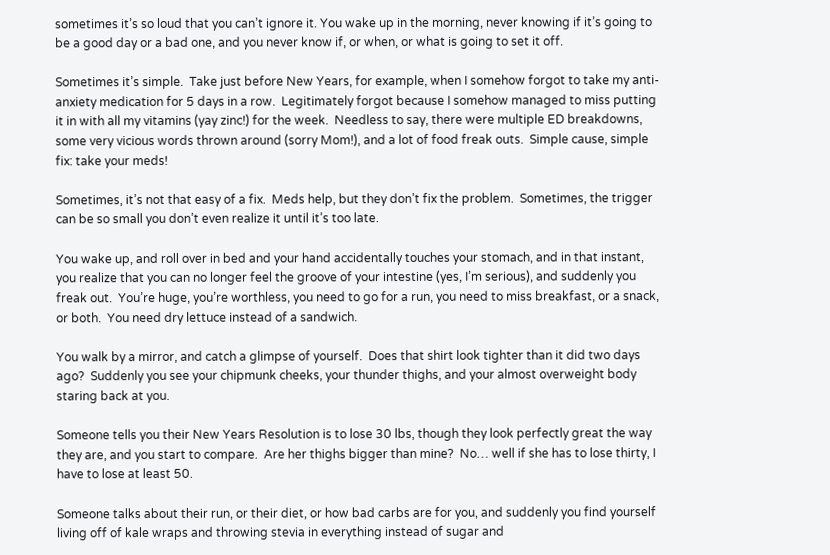sometimes it’s so loud that you can’t ignore it. You wake up in the morning, never knowing if it’s going to be a good day or a bad one, and you never know if, or when, or what is going to set it off.

Sometimes it’s simple.  Take just before New Years, for example, when I somehow forgot to take my anti-anxiety medication for 5 days in a row.  Legitimately forgot because I somehow managed to miss putting it in with all my vitamins (yay zinc!) for the week.  Needless to say, there were multiple ED breakdowns, some very vicious words thrown around (sorry Mom!), and a lot of food freak outs.  Simple cause, simple fix: take your meds!

Sometimes, it’s not that easy of a fix.  Meds help, but they don’t fix the problem.  Sometimes, the trigger can be so small you don’t even realize it until it’s too late.

You wake up, and roll over in bed and your hand accidentally touches your stomach, and in that instant, you realize that you can no longer feel the groove of your intestine (yes, I’m serious), and suddenly you freak out.  You’re huge, you’re worthless, you need to go for a run, you need to miss breakfast, or a snack, or both.  You need dry lettuce instead of a sandwich.

You walk by a mirror, and catch a glimpse of yourself.  Does that shirt look tighter than it did two days ago?  Suddenly you see your chipmunk cheeks, your thunder thighs, and your almost overweight body staring back at you.

Someone tells you their New Years Resolution is to lose 30 lbs, though they look perfectly great the way they are, and you start to compare.  Are her thighs bigger than mine?  No… well if she has to lose thirty, I have to lose at least 50.

Someone talks about their run, or their diet, or how bad carbs are for you, and suddenly you find yourself living off of kale wraps and throwing stevia in everything instead of sugar and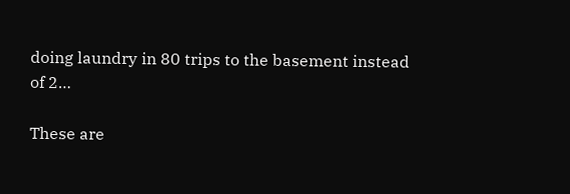doing laundry in 80 trips to the basement instead of 2…

These are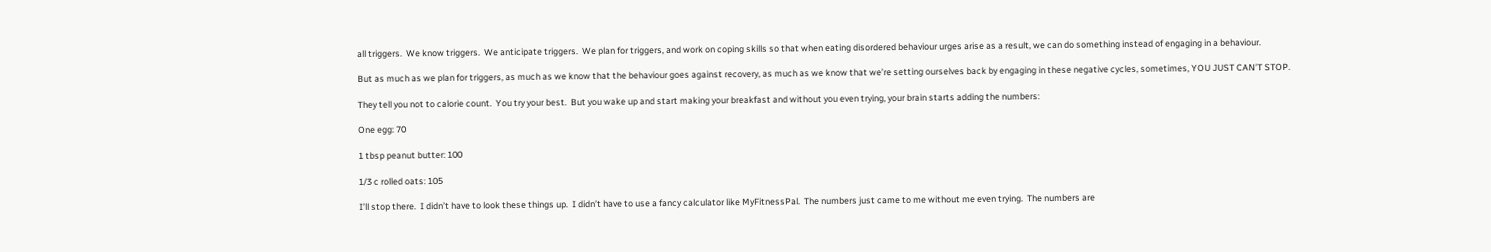all triggers.  We know triggers.  We anticipate triggers.  We plan for triggers, and work on coping skills so that when eating disordered behaviour urges arise as a result, we can do something instead of engaging in a behaviour.

But as much as we plan for triggers, as much as we know that the behaviour goes against recovery, as much as we know that we’re setting ourselves back by engaging in these negative cycles, sometimes, YOU JUST CAN’T STOP.

They tell you not to calorie count.  You try your best.  But you wake up and start making your breakfast and without you even trying, your brain starts adding the numbers:

One egg: 70

1 tbsp peanut butter: 100

1/3 c rolled oats: 105

I’ll stop there.  I didn’t have to look these things up.  I didn’t have to use a fancy calculator like MyFitnessPal.  The numbers just came to me without me even trying.  The numbers are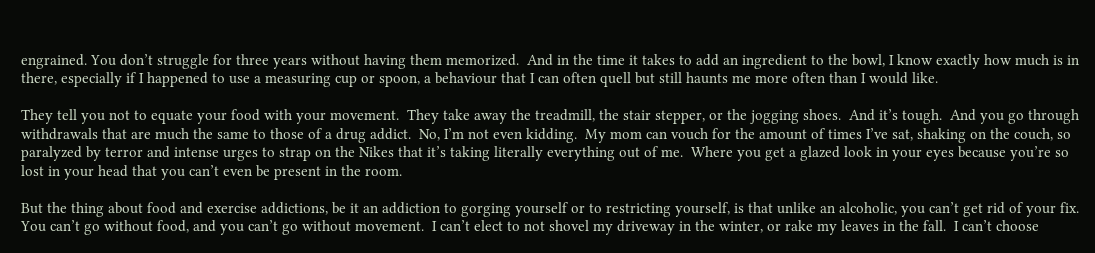engrained. You don’t struggle for three years without having them memorized.  And in the time it takes to add an ingredient to the bowl, I know exactly how much is in there, especially if I happened to use a measuring cup or spoon, a behaviour that I can often quell but still haunts me more often than I would like.

They tell you not to equate your food with your movement.  They take away the treadmill, the stair stepper, or the jogging shoes.  And it’s tough.  And you go through withdrawals that are much the same to those of a drug addict.  No, I’m not even kidding.  My mom can vouch for the amount of times I’ve sat, shaking on the couch, so paralyzed by terror and intense urges to strap on the Nikes that it’s taking literally everything out of me.  Where you get a glazed look in your eyes because you’re so lost in your head that you can’t even be present in the room.

But the thing about food and exercise addictions, be it an addiction to gorging yourself or to restricting yourself, is that unlike an alcoholic, you can’t get rid of your fix.  You can’t go without food, and you can’t go without movement.  I can’t elect to not shovel my driveway in the winter, or rake my leaves in the fall.  I can’t choose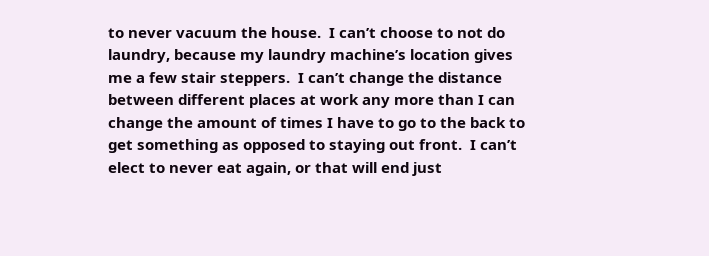to never vacuum the house.  I can’t choose to not do laundry, because my laundry machine’s location gives me a few stair steppers.  I can’t change the distance between different places at work any more than I can change the amount of times I have to go to the back to get something as opposed to staying out front.  I can’t elect to never eat again, or that will end just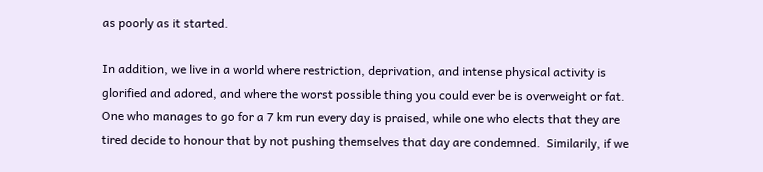as poorly as it started.

In addition, we live in a world where restriction, deprivation, and intense physical activity is glorified and adored, and where the worst possible thing you could ever be is overweight or fat.  One who manages to go for a 7 km run every day is praised, while one who elects that they are tired decide to honour that by not pushing themselves that day are condemned.  Similarily, if we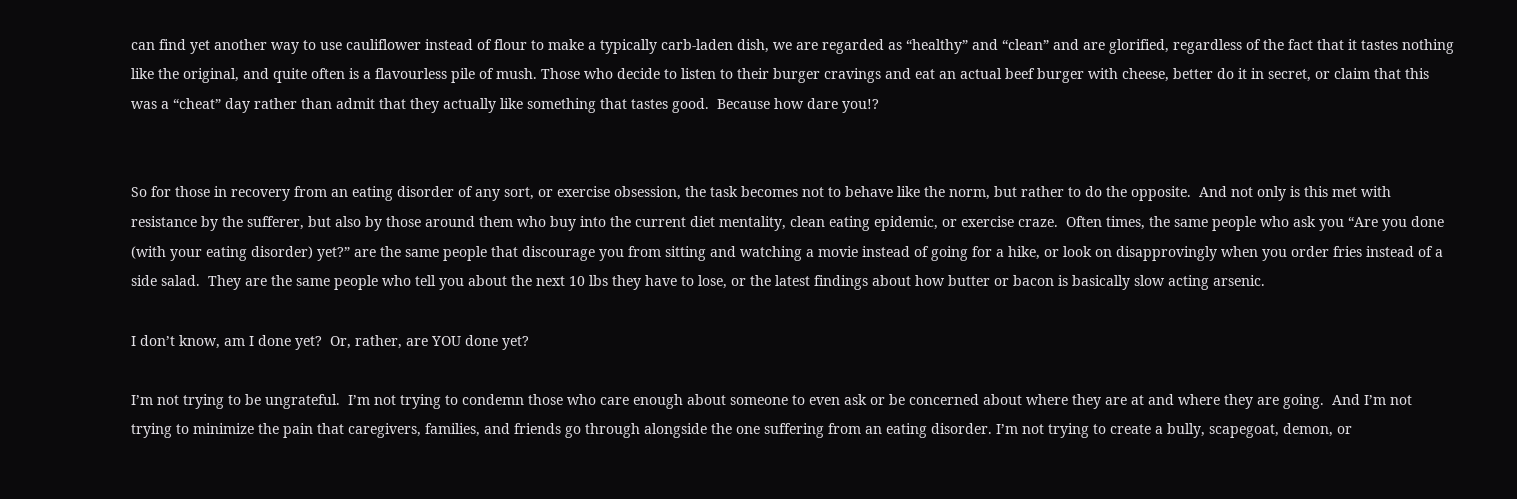can find yet another way to use cauliflower instead of flour to make a typically carb-laden dish, we are regarded as “healthy” and “clean” and are glorified, regardless of the fact that it tastes nothing like the original, and quite often is a flavourless pile of mush. Those who decide to listen to their burger cravings and eat an actual beef burger with cheese, better do it in secret, or claim that this was a “cheat” day rather than admit that they actually like something that tastes good.  Because how dare you!?


So for those in recovery from an eating disorder of any sort, or exercise obsession, the task becomes not to behave like the norm, but rather to do the opposite.  And not only is this met with resistance by the sufferer, but also by those around them who buy into the current diet mentality, clean eating epidemic, or exercise craze.  Often times, the same people who ask you “Are you done (with your eating disorder) yet?” are the same people that discourage you from sitting and watching a movie instead of going for a hike, or look on disapprovingly when you order fries instead of a side salad.  They are the same people who tell you about the next 10 lbs they have to lose, or the latest findings about how butter or bacon is basically slow acting arsenic.

I don’t know, am I done yet?  Or, rather, are YOU done yet?

I’m not trying to be ungrateful.  I’m not trying to condemn those who care enough about someone to even ask or be concerned about where they are at and where they are going.  And I’m not trying to minimize the pain that caregivers, families, and friends go through alongside the one suffering from an eating disorder. I’m not trying to create a bully, scapegoat, demon, or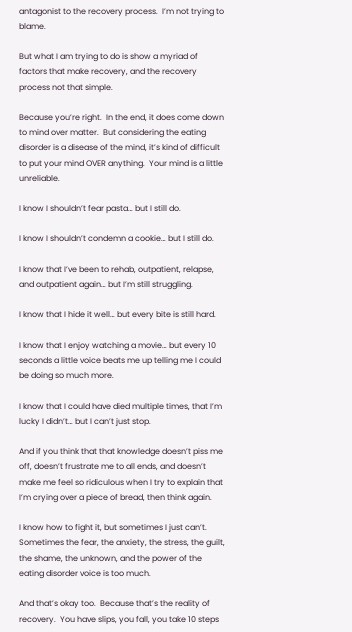antagonist to the recovery process.  I’m not trying to blame.

But what I am trying to do is show a myriad of factors that make recovery, and the recovery process not that simple.

Because you’re right.  In the end, it does come down to mind over matter.  But considering the eating disorder is a disease of the mind, it’s kind of difficult to put your mind OVER anything.  Your mind is a little unreliable.

I know I shouldn’t fear pasta… but I still do.

I know I shouldn’t condemn a cookie… but I still do.

I know that I’ve been to rehab, outpatient, relapse, and outpatient again… but I’m still struggling.

I know that I hide it well… but every bite is still hard.

I know that I enjoy watching a movie… but every 10 seconds a little voice beats me up telling me I could be doing so much more.

I know that I could have died multiple times, that I’m lucky I didn’t… but I can’t just stop.

And if you think that that knowledge doesn’t piss me off, doesn’t frustrate me to all ends, and doesn’t make me feel so ridiculous when I try to explain that I’m crying over a piece of bread, then think again.

I know how to fight it, but sometimes I just can’t.  Sometimes the fear, the anxiety, the stress, the guilt, the shame, the unknown, and the power of the eating disorder voice is too much.

And that’s okay too.  Because that’s the reality of recovery.  You have slips, you fall, you take 10 steps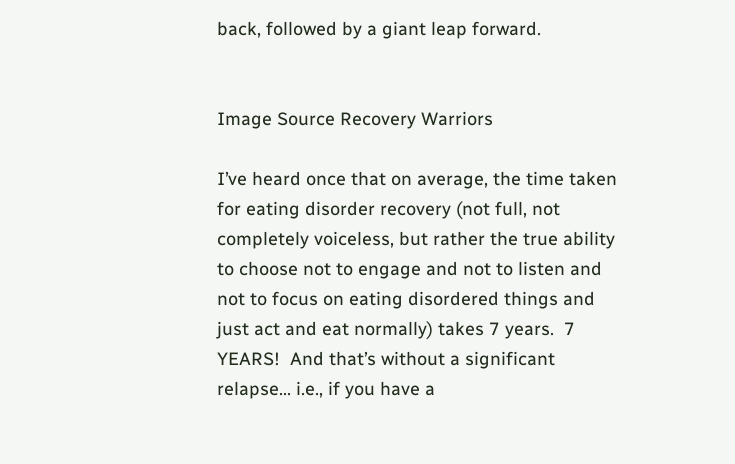back, followed by a giant leap forward.


Image Source Recovery Warriors

I’ve heard once that on average, the time taken for eating disorder recovery (not full, not completely voiceless, but rather the true ability to choose not to engage and not to listen and not to focus on eating disordered things and just act and eat normally) takes 7 years.  7 YEARS!  And that’s without a significant relapse… i.e., if you have a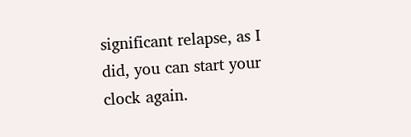significant relapse, as I did, you can start your clock again.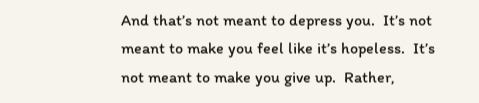And that’s not meant to depress you.  It’s not meant to make you feel like it’s hopeless.  It’s not meant to make you give up.  Rather,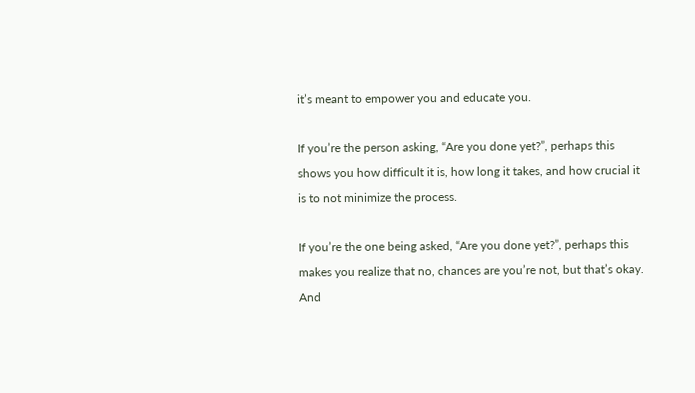it’s meant to empower you and educate you.

If you’re the person asking, “Are you done yet?”, perhaps this shows you how difficult it is, how long it takes, and how crucial it is to not minimize the process.

If you’re the one being asked, “Are you done yet?”, perhaps this makes you realize that no, chances are you’re not, but that’s okay.  And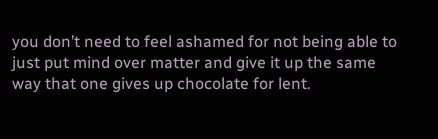you don’t need to feel ashamed for not being able to just put mind over matter and give it up the same way that one gives up chocolate for lent.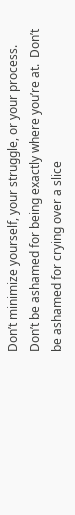Don’t minimize yourself, your struggle, or your process.  Don’t be ashamed for being exactly where you’re at.  Don’t be ashamed for crying over a slice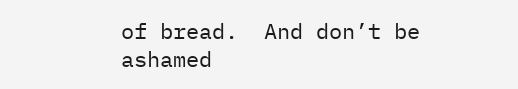of bread.  And don’t be ashamed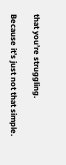that you’re struggling.

Because it’s just not that simple.